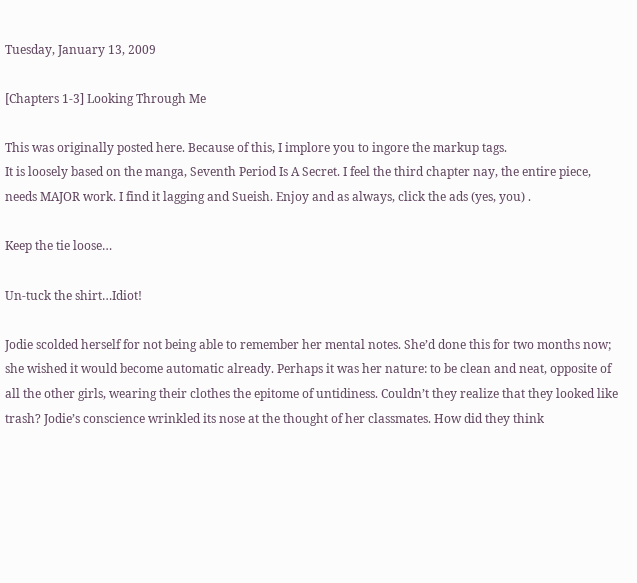Tuesday, January 13, 2009

[Chapters 1-3] Looking Through Me

This was originally posted here. Because of this, I implore you to ingore the markup tags.
It is loosely based on the manga, Seventh Period Is A Secret. I feel the third chapter nay, the entire piece, needs MAJOR work. I find it lagging and Sueish. Enjoy and as always, click the ads (yes, you) .

Keep the tie loose…

Un-tuck the shirt…Idiot!

Jodie scolded herself for not being able to remember her mental notes. She’d done this for two months now; she wished it would become automatic already. Perhaps it was her nature: to be clean and neat, opposite of all the other girls, wearing their clothes the epitome of untidiness. Couldn’t they realize that they looked like trash? Jodie’s conscience wrinkled its nose at the thought of her classmates. How did they think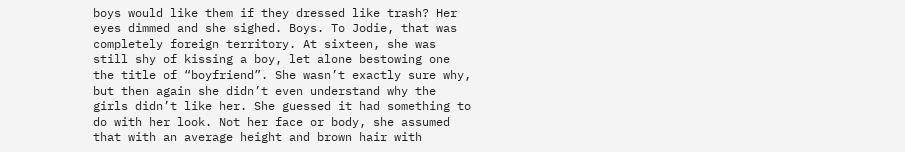boys would like them if they dressed like trash? Her eyes dimmed and she sighed. Boys. To Jodie, that was completely foreign territory. At sixteen, she was still shy of kissing a boy, let alone bestowing one the title of “boyfriend”. She wasn’t exactly sure why, but then again she didn’t even understand why the girls didn’t like her. She guessed it had something to do with her look. Not her face or body, she assumed that with an average height and brown hair with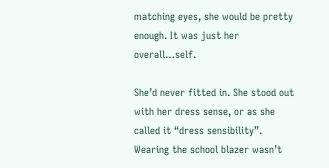matching eyes, she would be pretty enough. It was just her overall…self.

She’d never fitted in. She stood out with her dress sense, or as she called it “dress sensibility”. Wearing the school blazer wasn’t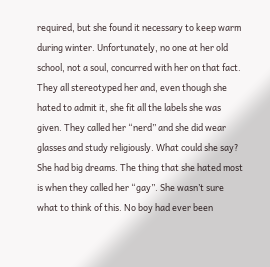required, but she found it necessary to keep warm during winter. Unfortunately, no one at her old school, not a soul, concurred with her on that fact. They all stereotyped her and, even though she hated to admit it, she fit all the labels she was given. They called her “nerd” and she did wear glasses and study religiously. What could she say? She had big dreams. The thing that she hated most is when they called her “gay”. She wasn’t sure what to think of this. No boy had ever been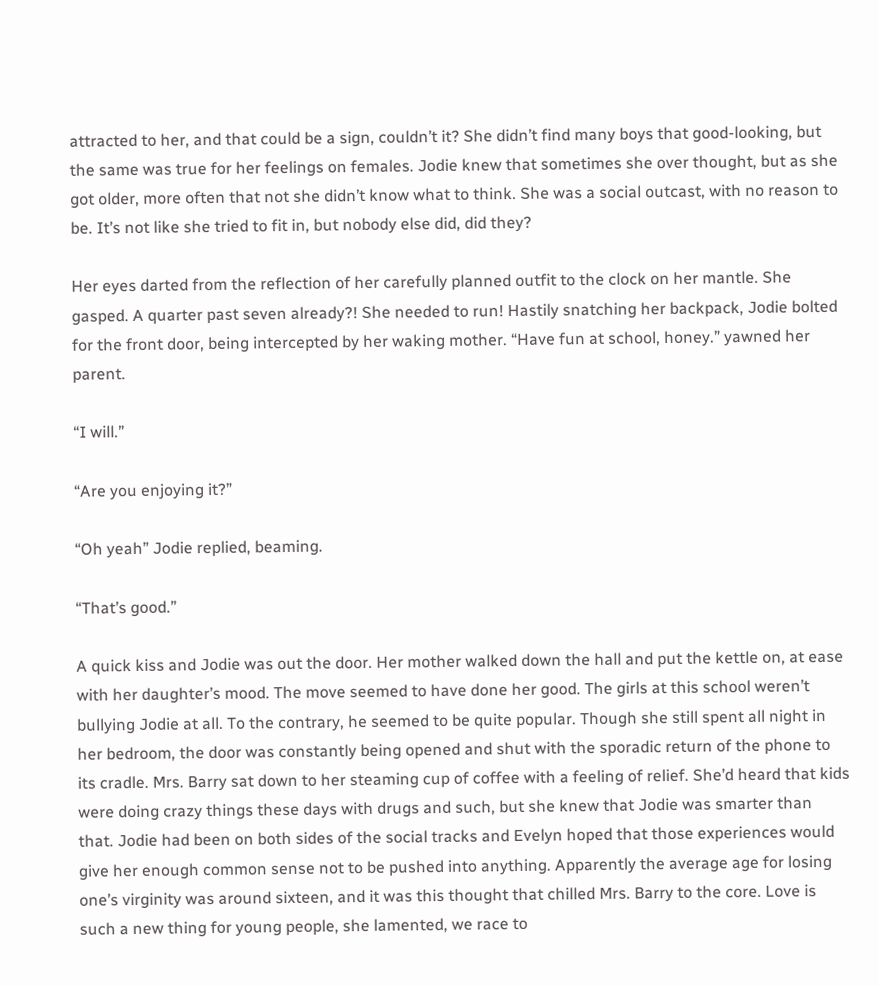attracted to her, and that could be a sign, couldn’t it? She didn’t find many boys that good-looking, but the same was true for her feelings on females. Jodie knew that sometimes she over thought, but as she got older, more often that not she didn’t know what to think. She was a social outcast, with no reason to be. It’s not like she tried to fit in, but nobody else did, did they?

Her eyes darted from the reflection of her carefully planned outfit to the clock on her mantle. She gasped. A quarter past seven already?! She needed to run! Hastily snatching her backpack, Jodie bolted for the front door, being intercepted by her waking mother. “Have fun at school, honey.” yawned her parent.

“I will.”

“Are you enjoying it?”

“Oh yeah” Jodie replied, beaming.

“That’s good.”

A quick kiss and Jodie was out the door. Her mother walked down the hall and put the kettle on, at ease with her daughter’s mood. The move seemed to have done her good. The girls at this school weren’t bullying Jodie at all. To the contrary, he seemed to be quite popular. Though she still spent all night in her bedroom, the door was constantly being opened and shut with the sporadic return of the phone to its cradle. Mrs. Barry sat down to her steaming cup of coffee with a feeling of relief. She’d heard that kids were doing crazy things these days with drugs and such, but she knew that Jodie was smarter than that. Jodie had been on both sides of the social tracks and Evelyn hoped that those experiences would give her enough common sense not to be pushed into anything. Apparently the average age for losing one’s virginity was around sixteen, and it was this thought that chilled Mrs. Barry to the core. Love is such a new thing for young people, she lamented, we race to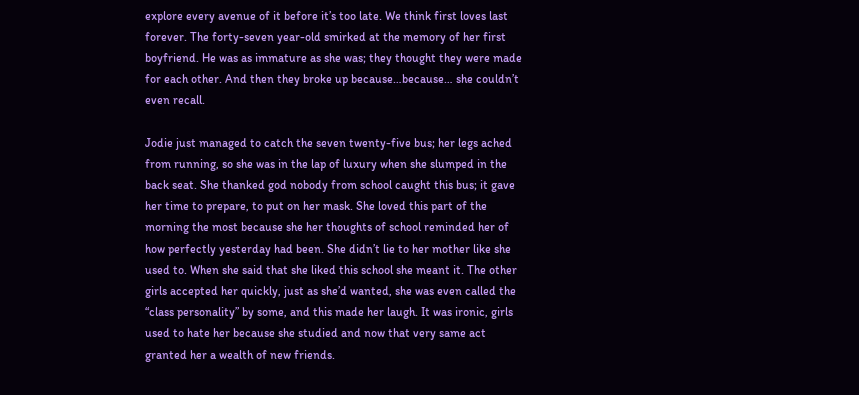explore every avenue of it before it’s too late. We think first loves last forever. The forty-seven year-old smirked at the memory of her first boyfriend. He was as immature as she was; they thought they were made for each other. And then they broke up because…because… she couldn’t even recall.

Jodie just managed to catch the seven twenty-five bus; her legs ached from running, so she was in the lap of luxury when she slumped in the back seat. She thanked god nobody from school caught this bus; it gave her time to prepare, to put on her mask. She loved this part of the morning the most because she her thoughts of school reminded her of how perfectly yesterday had been. She didn’t lie to her mother like she used to. When she said that she liked this school she meant it. The other girls accepted her quickly, just as she’d wanted, she was even called the “class personality” by some, and this made her laugh. It was ironic, girls used to hate her because she studied and now that very same act granted her a wealth of new friends.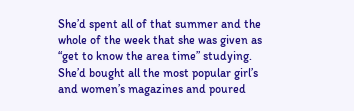She’d spent all of that summer and the whole of the week that she was given as “get to know the area time” studying. She’d bought all the most popular girl’s and women’s magazines and poured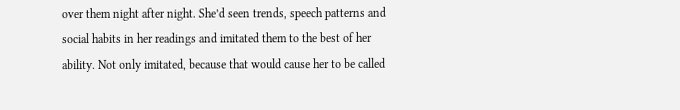over them night after night. She’d seen trends, speech patterns and social habits in her readings and imitated them to the best of her ability. Not only imitated, because that would cause her to be called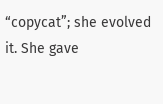“copycat”; she evolved it. She gave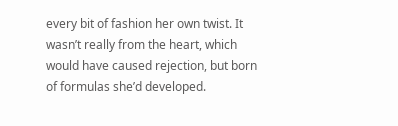every bit of fashion her own twist. It wasn’t really from the heart, which would have caused rejection, but born of formulas she’d developed.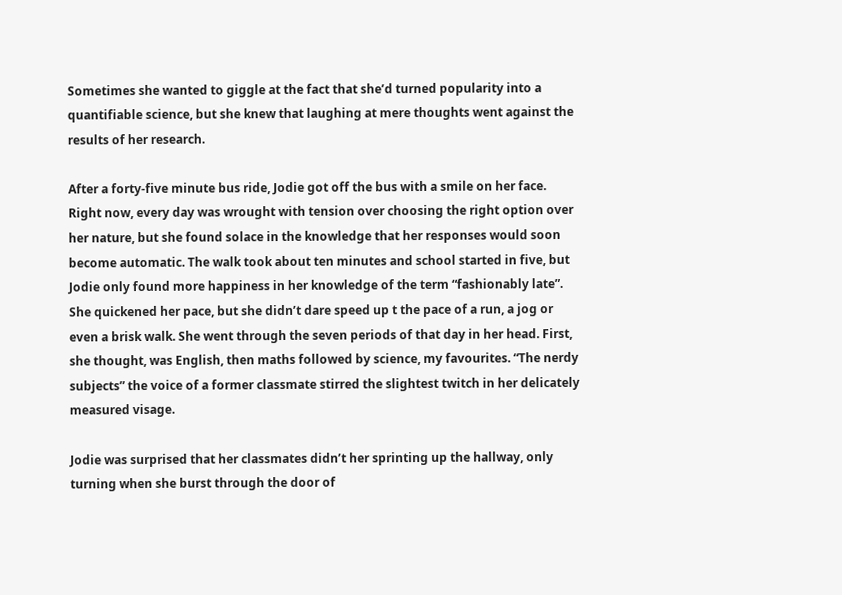Sometimes she wanted to giggle at the fact that she’d turned popularity into a quantifiable science, but she knew that laughing at mere thoughts went against the results of her research.

After a forty-five minute bus ride, Jodie got off the bus with a smile on her face. Right now, every day was wrought with tension over choosing the right option over her nature, but she found solace in the knowledge that her responses would soon become automatic. The walk took about ten minutes and school started in five, but Jodie only found more happiness in her knowledge of the term “fashionably late”. She quickened her pace, but she didn’t dare speed up t the pace of a run, a jog or even a brisk walk. She went through the seven periods of that day in her head. First, she thought, was English, then maths followed by science, my favourites. “The nerdy subjects” the voice of a former classmate stirred the slightest twitch in her delicately measured visage.

Jodie was surprised that her classmates didn’t her sprinting up the hallway, only turning when she burst through the door of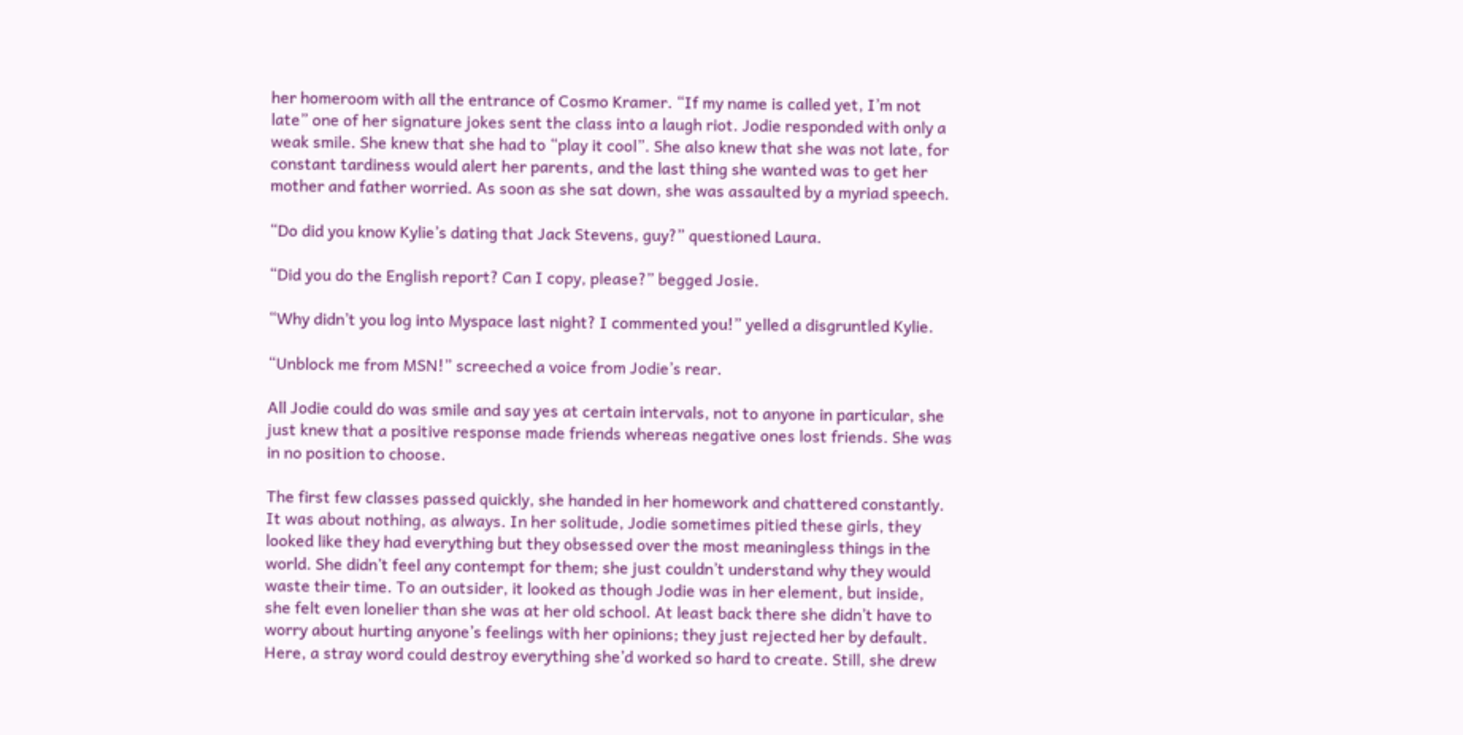her homeroom with all the entrance of Cosmo Kramer. “If my name is called yet, I’m not late” one of her signature jokes sent the class into a laugh riot. Jodie responded with only a weak smile. She knew that she had to “play it cool”. She also knew that she was not late, for constant tardiness would alert her parents, and the last thing she wanted was to get her mother and father worried. As soon as she sat down, she was assaulted by a myriad speech.

“Do did you know Kylie’s dating that Jack Stevens, guy?” questioned Laura.

“Did you do the English report? Can I copy, please?” begged Josie.

“Why didn’t you log into Myspace last night? I commented you!” yelled a disgruntled Kylie.

“Unblock me from MSN!” screeched a voice from Jodie’s rear.

All Jodie could do was smile and say yes at certain intervals, not to anyone in particular, she just knew that a positive response made friends whereas negative ones lost friends. She was in no position to choose.

The first few classes passed quickly, she handed in her homework and chattered constantly. It was about nothing, as always. In her solitude, Jodie sometimes pitied these girls, they looked like they had everything but they obsessed over the most meaningless things in the world. She didn’t feel any contempt for them; she just couldn’t understand why they would waste their time. To an outsider, it looked as though Jodie was in her element, but inside, she felt even lonelier than she was at her old school. At least back there she didn’t have to worry about hurting anyone’s feelings with her opinions; they just rejected her by default. Here, a stray word could destroy everything she’d worked so hard to create. Still, she drew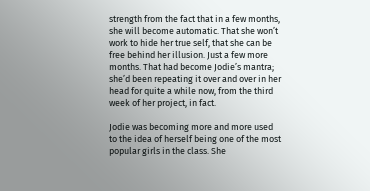strength from the fact that in a few months, she will become automatic. That she won’t work to hide her true self, that she can be free behind her illusion. Just a few more months. That had become Jodie’s mantra; she’d been repeating it over and over in her head for quite a while now, from the third week of her project, in fact.

Jodie was becoming more and more used to the idea of herself being one of the most popular girls in the class. She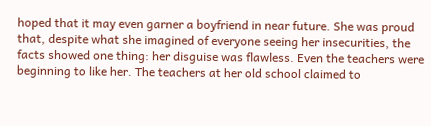hoped that it may even garner a boyfriend in near future. She was proud that, despite what she imagined of everyone seeing her insecurities, the facts showed one thing: her disguise was flawless. Even the teachers were beginning to like her. The teachers at her old school claimed to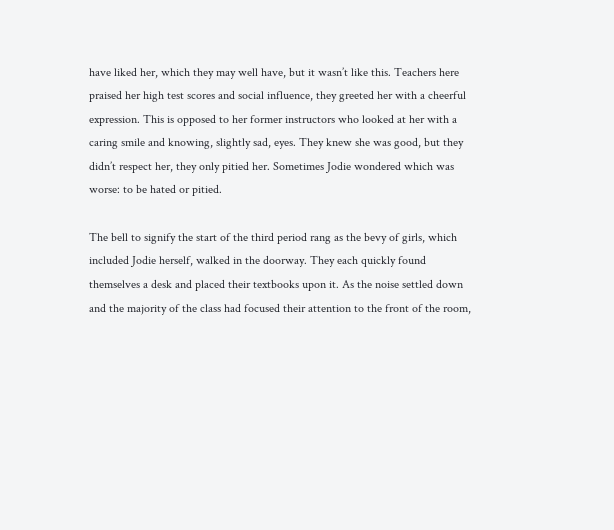have liked her, which they may well have, but it wasn’t like this. Teachers here praised her high test scores and social influence, they greeted her with a cheerful expression. This is opposed to her former instructors who looked at her with a caring smile and knowing, slightly sad, eyes. They knew she was good, but they didn’t respect her, they only pitied her. Sometimes Jodie wondered which was worse: to be hated or pitied.

The bell to signify the start of the third period rang as the bevy of girls, which included Jodie herself, walked in the doorway. They each quickly found themselves a desk and placed their textbooks upon it. As the noise settled down and the majority of the class had focused their attention to the front of the room,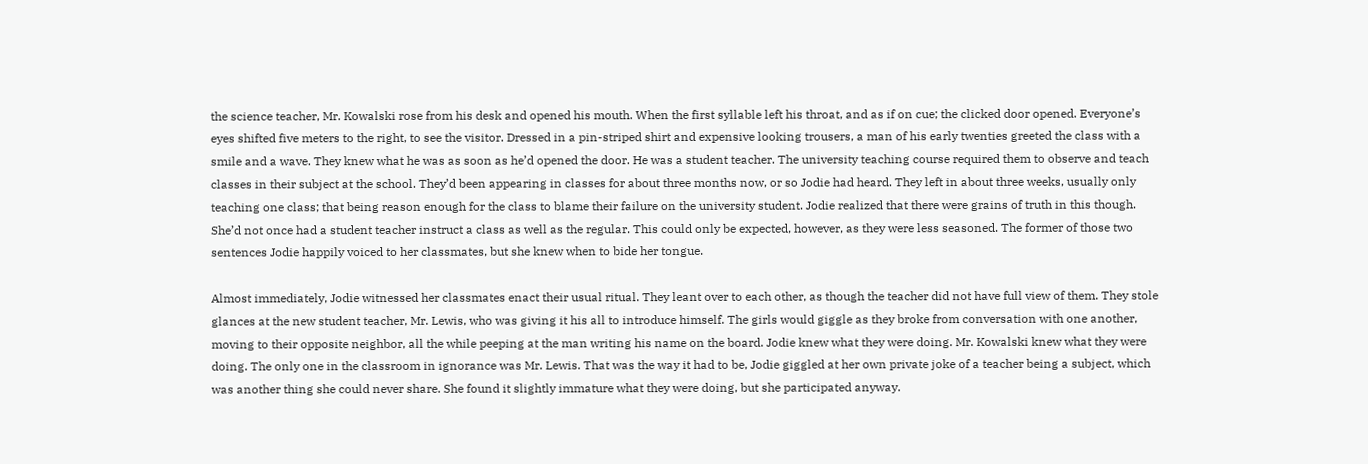the science teacher, Mr. Kowalski rose from his desk and opened his mouth. When the first syllable left his throat, and as if on cue; the clicked door opened. Everyone’s eyes shifted five meters to the right, to see the visitor. Dressed in a pin-striped shirt and expensive looking trousers, a man of his early twenties greeted the class with a smile and a wave. They knew what he was as soon as he’d opened the door. He was a student teacher. The university teaching course required them to observe and teach classes in their subject at the school. They’d been appearing in classes for about three months now, or so Jodie had heard. They left in about three weeks, usually only teaching one class; that being reason enough for the class to blame their failure on the university student. Jodie realized that there were grains of truth in this though. She’d not once had a student teacher instruct a class as well as the regular. This could only be expected, however, as they were less seasoned. The former of those two sentences Jodie happily voiced to her classmates, but she knew when to bide her tongue.

Almost immediately, Jodie witnessed her classmates enact their usual ritual. They leant over to each other, as though the teacher did not have full view of them. They stole glances at the new student teacher, Mr. Lewis, who was giving it his all to introduce himself. The girls would giggle as they broke from conversation with one another, moving to their opposite neighbor, all the while peeping at the man writing his name on the board. Jodie knew what they were doing. Mr. Kowalski knew what they were doing. The only one in the classroom in ignorance was Mr. Lewis. That was the way it had to be, Jodie giggled at her own private joke of a teacher being a subject, which was another thing she could never share. She found it slightly immature what they were doing, but she participated anyway.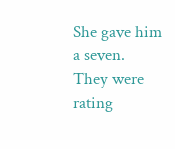She gave him a seven. They were rating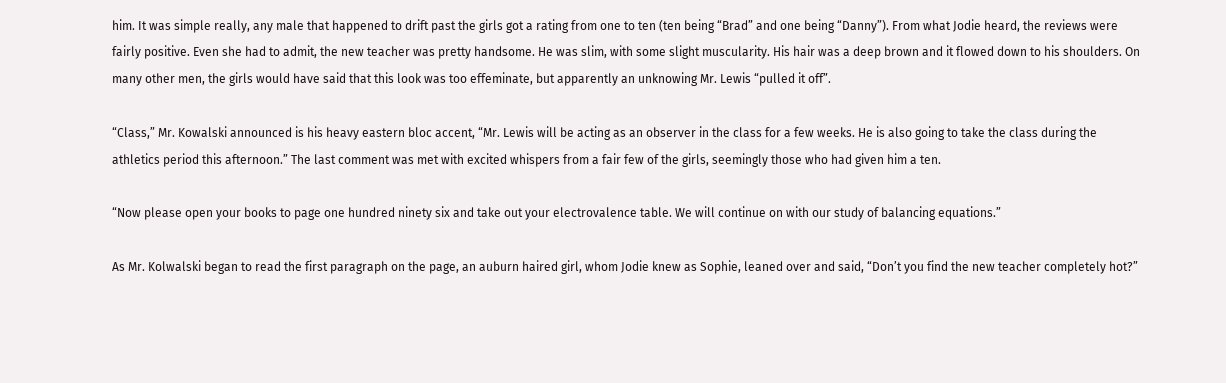him. It was simple really, any male that happened to drift past the girls got a rating from one to ten (ten being “Brad” and one being “Danny”). From what Jodie heard, the reviews were fairly positive. Even she had to admit, the new teacher was pretty handsome. He was slim, with some slight muscularity. His hair was a deep brown and it flowed down to his shoulders. On many other men, the girls would have said that this look was too effeminate, but apparently an unknowing Mr. Lewis “pulled it off”.

“Class,” Mr. Kowalski announced is his heavy eastern bloc accent, “Mr. Lewis will be acting as an observer in the class for a few weeks. He is also going to take the class during the athletics period this afternoon.” The last comment was met with excited whispers from a fair few of the girls, seemingly those who had given him a ten.

“Now please open your books to page one hundred ninety six and take out your electrovalence table. We will continue on with our study of balancing equations.”

As Mr. Kolwalski began to read the first paragraph on the page, an auburn haired girl, whom Jodie knew as Sophie, leaned over and said, “Don’t you find the new teacher completely hot?”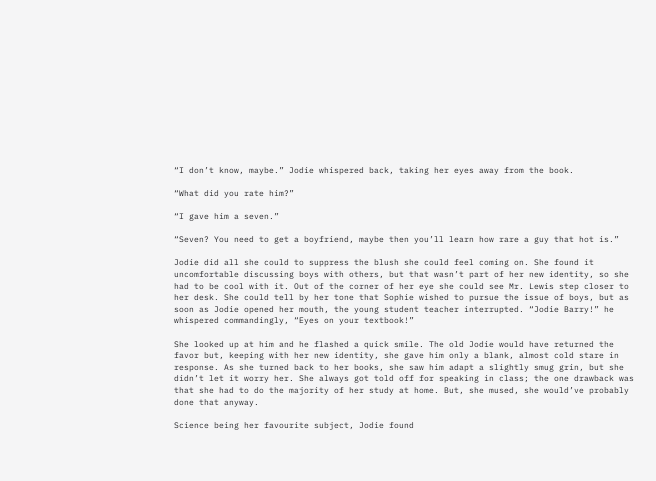“I don’t know, maybe.” Jodie whispered back, taking her eyes away from the book.

“What did you rate him?”

“I gave him a seven.”

“Seven? You need to get a boyfriend, maybe then you’ll learn how rare a guy that hot is.”

Jodie did all she could to suppress the blush she could feel coming on. She found it uncomfortable discussing boys with others, but that wasn’t part of her new identity, so she had to be cool with it. Out of the corner of her eye she could see Mr. Lewis step closer to her desk. She could tell by her tone that Sophie wished to pursue the issue of boys, but as soon as Jodie opened her mouth, the young student teacher interrupted. “Jodie Barry!” he whispered commandingly, “Eyes on your textbook!”

She looked up at him and he flashed a quick smile. The old Jodie would have returned the favor but, keeping with her new identity, she gave him only a blank, almost cold stare in response. As she turned back to her books, she saw him adapt a slightly smug grin, but she didn’t let it worry her. She always got told off for speaking in class; the one drawback was that she had to do the majority of her study at home. But, she mused, she would’ve probably done that anyway.

Science being her favourite subject, Jodie found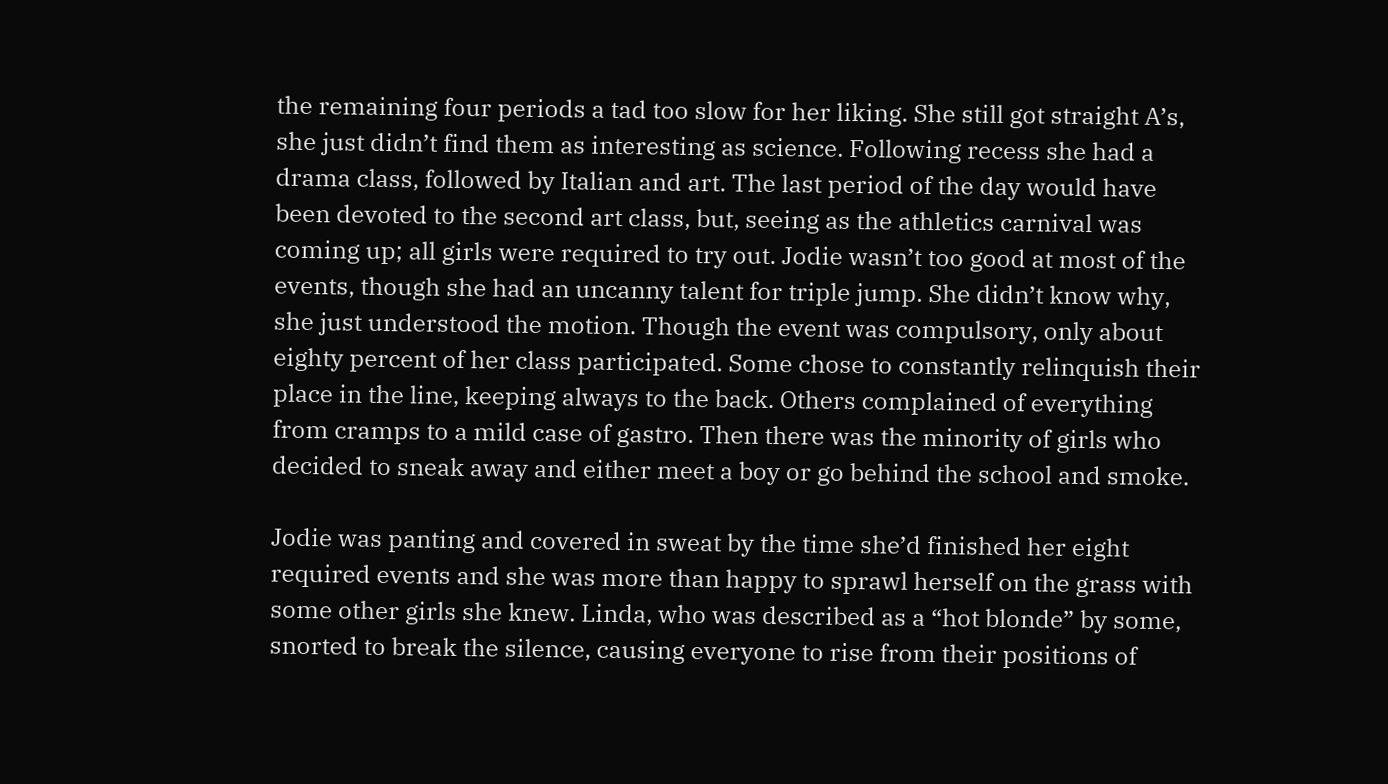the remaining four periods a tad too slow for her liking. She still got straight A’s, she just didn’t find them as interesting as science. Following recess she had a drama class, followed by Italian and art. The last period of the day would have been devoted to the second art class, but, seeing as the athletics carnival was coming up; all girls were required to try out. Jodie wasn’t too good at most of the events, though she had an uncanny talent for triple jump. She didn’t know why, she just understood the motion. Though the event was compulsory, only about eighty percent of her class participated. Some chose to constantly relinquish their place in the line, keeping always to the back. Others complained of everything from cramps to a mild case of gastro. Then there was the minority of girls who decided to sneak away and either meet a boy or go behind the school and smoke.

Jodie was panting and covered in sweat by the time she’d finished her eight required events and she was more than happy to sprawl herself on the grass with some other girls she knew. Linda, who was described as a “hot blonde” by some, snorted to break the silence, causing everyone to rise from their positions of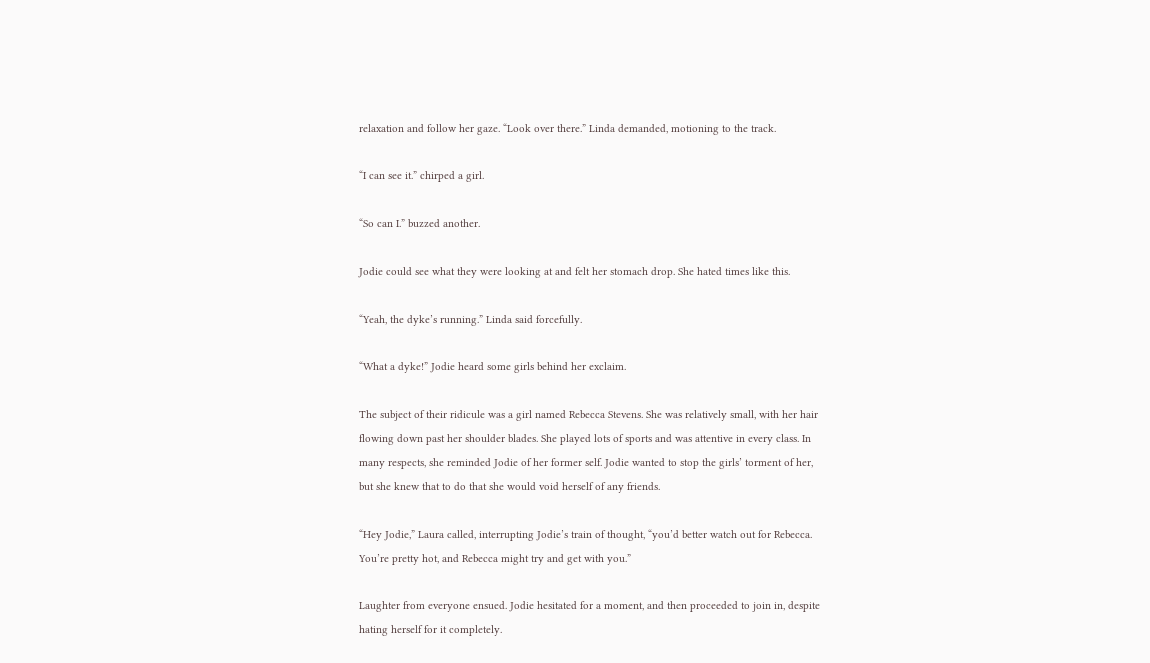relaxation and follow her gaze. “Look over there.” Linda demanded, motioning to the track.

“I can see it.” chirped a girl.

“So can I.” buzzed another.

Jodie could see what they were looking at and felt her stomach drop. She hated times like this.

“Yeah, the dyke’s running.” Linda said forcefully.

“What a dyke!” Jodie heard some girls behind her exclaim.

The subject of their ridicule was a girl named Rebecca Stevens. She was relatively small, with her hair flowing down past her shoulder blades. She played lots of sports and was attentive in every class. In many respects, she reminded Jodie of her former self. Jodie wanted to stop the girls’ torment of her, but she knew that to do that she would void herself of any friends.

“Hey Jodie,” Laura called, interrupting Jodie’s train of thought, “you’d better watch out for Rebecca. You’re pretty hot, and Rebecca might try and get with you.”

Laughter from everyone ensued. Jodie hesitated for a moment, and then proceeded to join in, despite hating herself for it completely.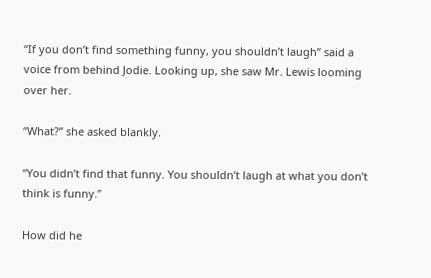“If you don’t find something funny, you shouldn’t laugh” said a voice from behind Jodie. Looking up, she saw Mr. Lewis looming over her.

“What?” she asked blankly.

“You didn’t find that funny. You shouldn’t laugh at what you don’t think is funny.”

How did he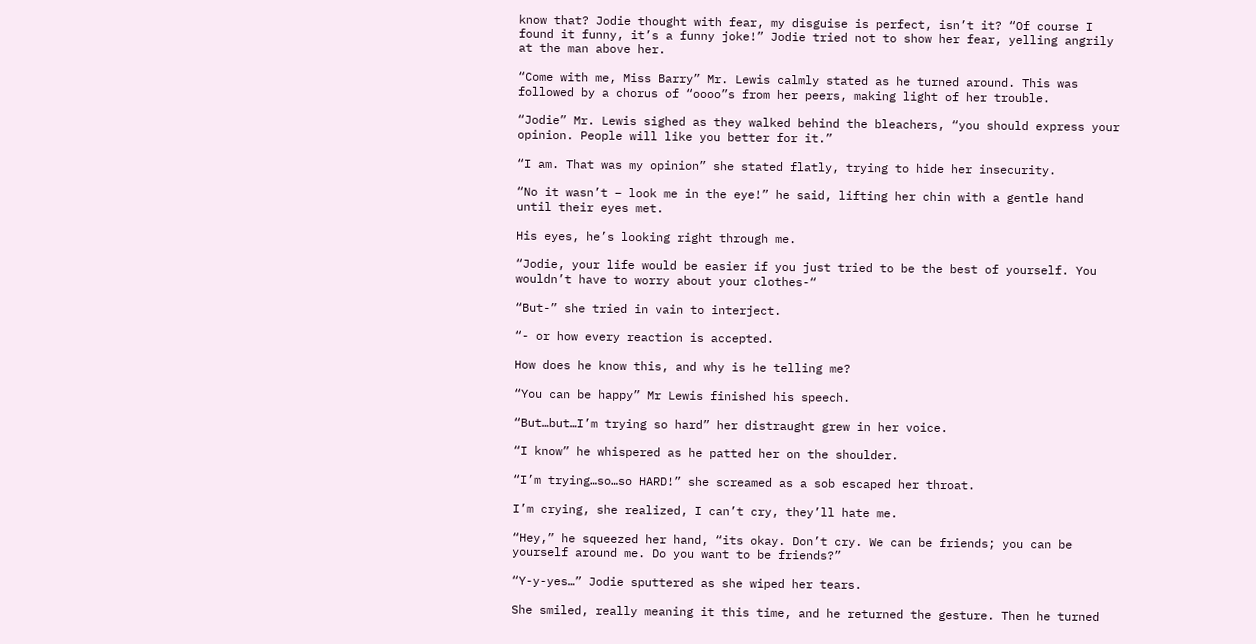know that? Jodie thought with fear, my disguise is perfect, isn’t it? “Of course I found it funny, it’s a funny joke!” Jodie tried not to show her fear, yelling angrily at the man above her.

“Come with me, Miss Barry” Mr. Lewis calmly stated as he turned around. This was followed by a chorus of “oooo”s from her peers, making light of her trouble.

“Jodie” Mr. Lewis sighed as they walked behind the bleachers, “you should express your opinion. People will like you better for it.”

“I am. That was my opinion” she stated flatly, trying to hide her insecurity.

“No it wasn’t – look me in the eye!” he said, lifting her chin with a gentle hand until their eyes met.

His eyes, he’s looking right through me.

“Jodie, your life would be easier if you just tried to be the best of yourself. You wouldn’t have to worry about your clothes-“

“But-” she tried in vain to interject.

“- or how every reaction is accepted.

How does he know this, and why is he telling me?

“You can be happy” Mr Lewis finished his speech.

“But…but…I’m trying so hard” her distraught grew in her voice.

“I know” he whispered as he patted her on the shoulder.

“I’m trying…so…so HARD!” she screamed as a sob escaped her throat.

I’m crying, she realized, I can’t cry, they’ll hate me.

“Hey,” he squeezed her hand, “its okay. Don’t cry. We can be friends; you can be yourself around me. Do you want to be friends?”

“Y-y-yes…” Jodie sputtered as she wiped her tears.

She smiled, really meaning it this time, and he returned the gesture. Then he turned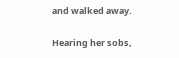and walked away.

Hearing her sobs,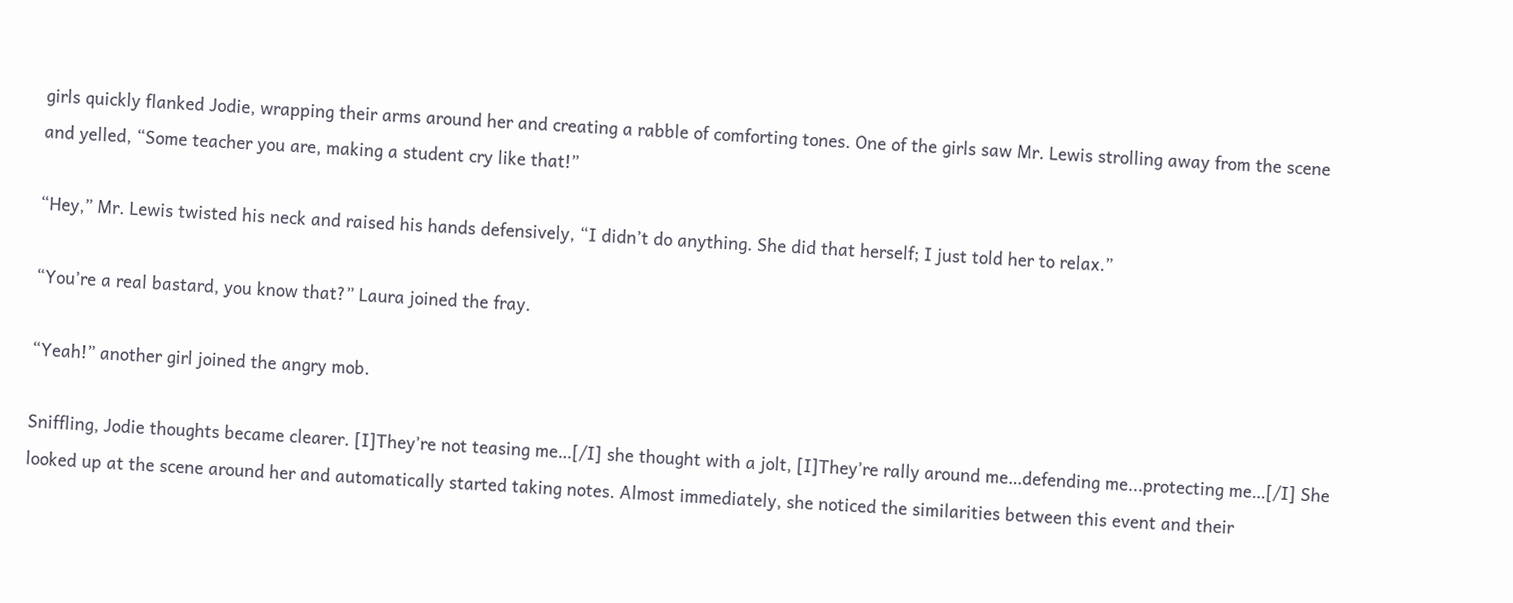girls quickly flanked Jodie, wrapping their arms around her and creating a rabble of comforting tones. One of the girls saw Mr. Lewis strolling away from the scene and yelled, “Some teacher you are, making a student cry like that!”

“Hey,” Mr. Lewis twisted his neck and raised his hands defensively, “I didn’t do anything. She did that herself; I just told her to relax.”

“You’re a real bastard, you know that?” Laura joined the fray.

“Yeah!” another girl joined the angry mob.

Sniffling, Jodie thoughts became clearer. [I]They’re not teasing me…[/I] she thought with a jolt, [I]They’re rally around me…defending me...protecting me…[/I] She looked up at the scene around her and automatically started taking notes. Almost immediately, she noticed the similarities between this event and their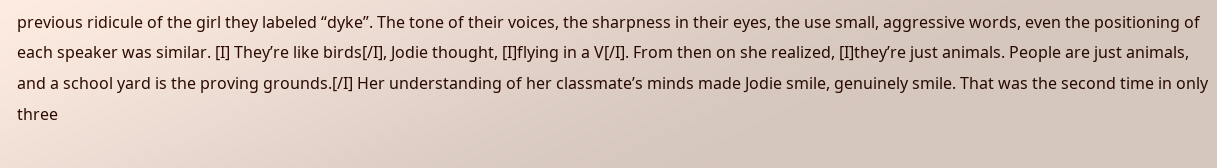previous ridicule of the girl they labeled “dyke”. The tone of their voices, the sharpness in their eyes, the use small, aggressive words, even the positioning of each speaker was similar. [I] They’re like birds[/I], Jodie thought, [I]flying in a V[/I]. From then on she realized, [I]they’re just animals. People are just animals, and a school yard is the proving grounds.[/I] Her understanding of her classmate’s minds made Jodie smile, genuinely smile. That was the second time in only three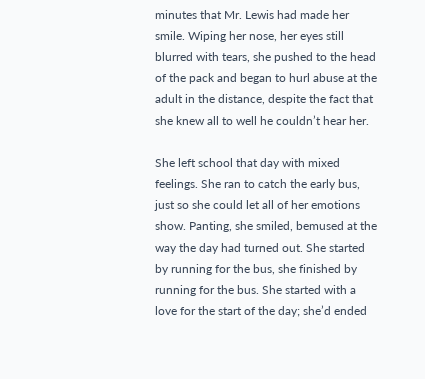minutes that Mr. Lewis had made her smile. Wiping her nose, her eyes still blurred with tears, she pushed to the head of the pack and began to hurl abuse at the adult in the distance, despite the fact that she knew all to well he couldn’t hear her.

She left school that day with mixed feelings. She ran to catch the early bus, just so she could let all of her emotions show. Panting, she smiled, bemused at the way the day had turned out. She started by running for the bus, she finished by running for the bus. She started with a love for the start of the day; she’d ended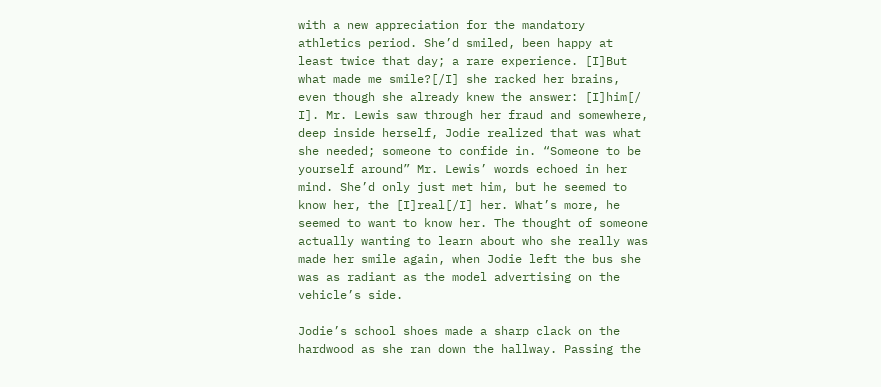with a new appreciation for the mandatory athletics period. She’d smiled, been happy at least twice that day; a rare experience. [I]But what made me smile?[/I] she racked her brains, even though she already knew the answer: [I]him[/ I]. Mr. Lewis saw through her fraud and somewhere, deep inside herself, Jodie realized that was what she needed; someone to confide in. “Someone to be yourself around” Mr. Lewis’ words echoed in her mind. She’d only just met him, but he seemed to know her, the [I]real[/I] her. What’s more, he seemed to want to know her. The thought of someone actually wanting to learn about who she really was made her smile again, when Jodie left the bus she was as radiant as the model advertising on the vehicle’s side.

Jodie’s school shoes made a sharp clack on the hardwood as she ran down the hallway. Passing the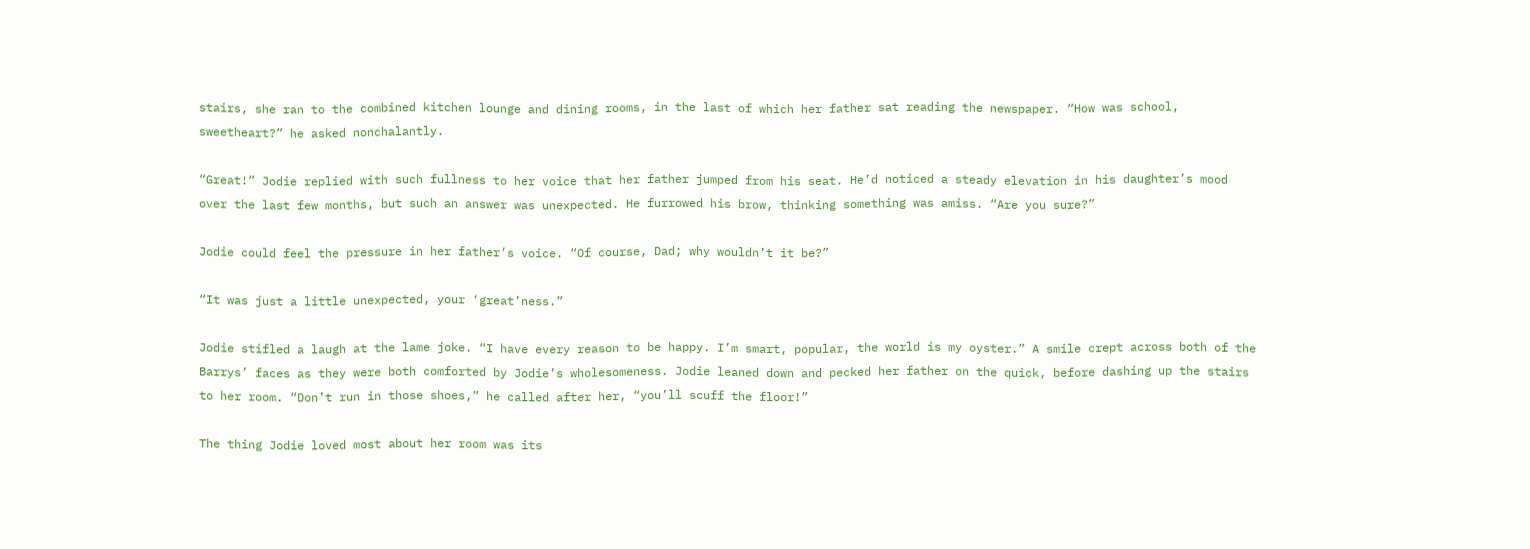stairs, she ran to the combined kitchen lounge and dining rooms, in the last of which her father sat reading the newspaper. “How was school, sweetheart?” he asked nonchalantly.

“Great!” Jodie replied with such fullness to her voice that her father jumped from his seat. He’d noticed a steady elevation in his daughter’s mood over the last few months, but such an answer was unexpected. He furrowed his brow, thinking something was amiss. “Are you sure?”

Jodie could feel the pressure in her father’s voice. “Of course, Dad; why wouldn’t it be?”

“It was just a little unexpected, your ‘great’ness.”

Jodie stifled a laugh at the lame joke. “I have every reason to be happy. I’m smart, popular, the world is my oyster.” A smile crept across both of the Barrys’ faces as they were both comforted by Jodie’s wholesomeness. Jodie leaned down and pecked her father on the quick, before dashing up the stairs to her room. “Don’t run in those shoes,” he called after her, “you’ll scuff the floor!”

The thing Jodie loved most about her room was its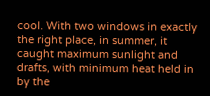cool. With two windows in exactly the right place, in summer, it caught maximum sunlight and drafts, with minimum heat held in by the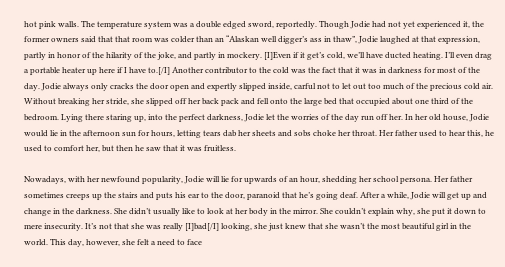hot pink walls. The temperature system was a double edged sword, reportedly. Though Jodie had not yet experienced it, the former owners said that that room was colder than an “Alaskan well digger’s ass in thaw”, Jodie laughed at that expression, partly in honor of the hilarity of the joke, and partly in mockery. [I]Even if it get’s cold, we’ll have ducted heating. I’ll even drag a portable heater up here if I have to.[/I] Another contributor to the cold was the fact that it was in darkness for most of the day. Jodie always only cracks the door open and expertly slipped inside, carful not to let out too much of the precious cold air. Without breaking her stride, she slipped off her back pack and fell onto the large bed that occupied about one third of the bedroom. Lying there staring up, into the perfect darkness, Jodie let the worries of the day run off her. In her old house, Jodie would lie in the afternoon sun for hours, letting tears dab her sheets and sobs choke her throat. Her father used to hear this, he used to comfort her, but then he saw that it was fruitless.

Nowadays, with her newfound popularity, Jodie will lie for upwards of an hour, shedding her school persona. Her father sometimes creeps up the stairs and puts his ear to the door, paranoid that he’s going deaf. After a while, Jodie will get up and change in the darkness. She didn’t usually like to look at her body in the mirror. She couldn’t explain why, she put it down to mere insecurity. It’s not that she was really [I]bad[/I] looking, she just knew that she wasn’t the most beautiful girl in the world. This day, however, she felt a need to face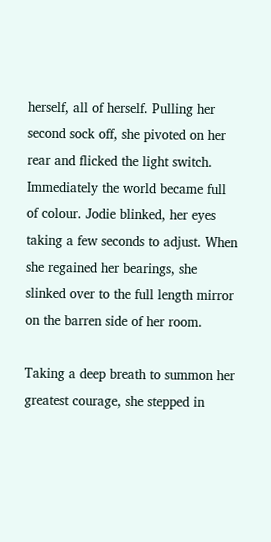herself, all of herself. Pulling her second sock off, she pivoted on her rear and flicked the light switch. Immediately the world became full of colour. Jodie blinked, her eyes taking a few seconds to adjust. When she regained her bearings, she slinked over to the full length mirror on the barren side of her room.

Taking a deep breath to summon her greatest courage, she stepped in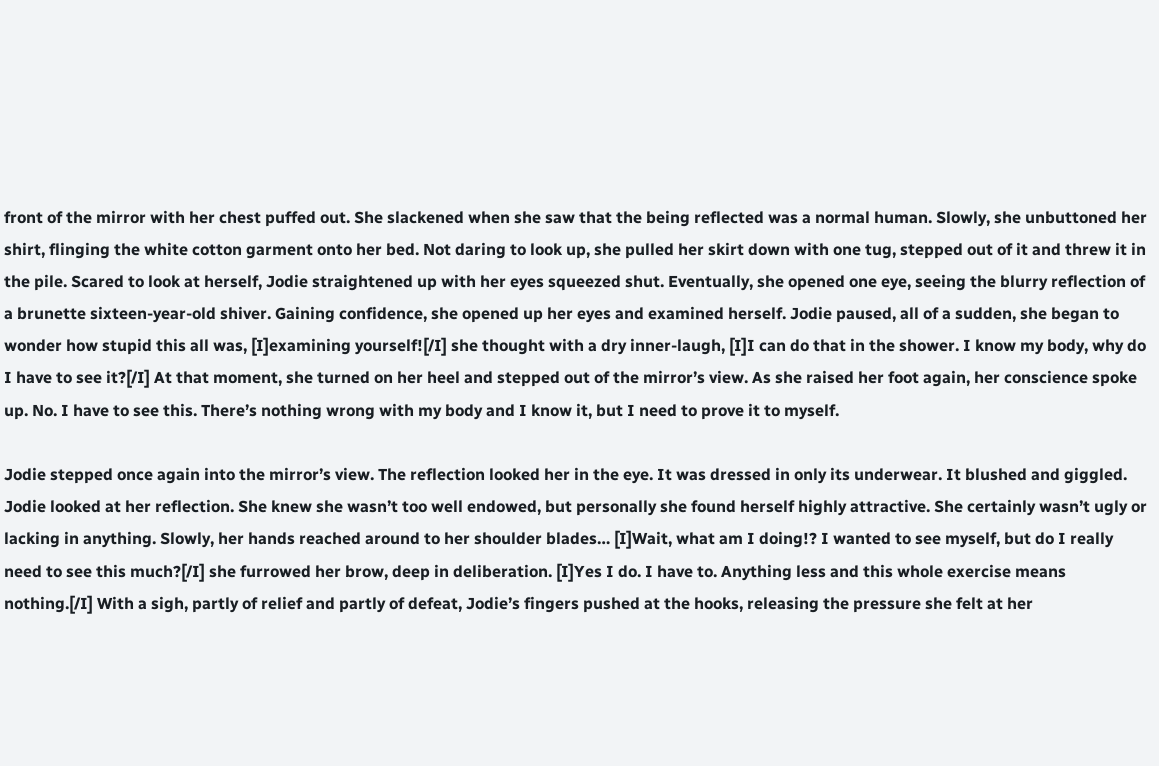front of the mirror with her chest puffed out. She slackened when she saw that the being reflected was a normal human. Slowly, she unbuttoned her shirt, flinging the white cotton garment onto her bed. Not daring to look up, she pulled her skirt down with one tug, stepped out of it and threw it in the pile. Scared to look at herself, Jodie straightened up with her eyes squeezed shut. Eventually, she opened one eye, seeing the blurry reflection of a brunette sixteen-year-old shiver. Gaining confidence, she opened up her eyes and examined herself. Jodie paused, all of a sudden, she began to wonder how stupid this all was, [I]examining yourself![/I] she thought with a dry inner-laugh, [I]I can do that in the shower. I know my body, why do I have to see it?[/I] At that moment, she turned on her heel and stepped out of the mirror’s view. As she raised her foot again, her conscience spoke up. No. I have to see this. There’s nothing wrong with my body and I know it, but I need to prove it to myself.

Jodie stepped once again into the mirror’s view. The reflection looked her in the eye. It was dressed in only its underwear. It blushed and giggled. Jodie looked at her reflection. She knew she wasn’t too well endowed, but personally she found herself highly attractive. She certainly wasn’t ugly or lacking in anything. Slowly, her hands reached around to her shoulder blades… [I]Wait, what am I doing!? I wanted to see myself, but do I really need to see this much?[/I] she furrowed her brow, deep in deliberation. [I]Yes I do. I have to. Anything less and this whole exercise means nothing.[/I] With a sigh, partly of relief and partly of defeat, Jodie’s fingers pushed at the hooks, releasing the pressure she felt at her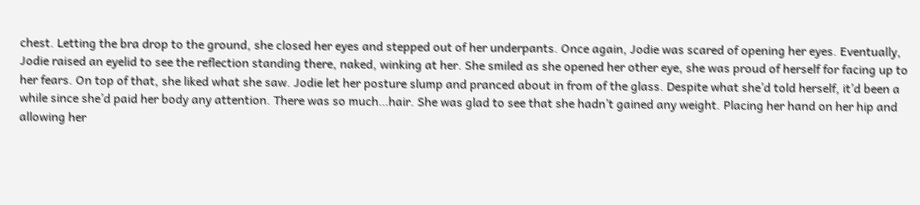chest. Letting the bra drop to the ground, she closed her eyes and stepped out of her underpants. Once again, Jodie was scared of opening her eyes. Eventually, Jodie raised an eyelid to see the reflection standing there, naked, winking at her. She smiled as she opened her other eye, she was proud of herself for facing up to her fears. On top of that, she liked what she saw. Jodie let her posture slump and pranced about in from of the glass. Despite what she’d told herself, it’d been a while since she’d paid her body any attention. There was so much…hair. She was glad to see that she hadn’t gained any weight. Placing her hand on her hip and allowing her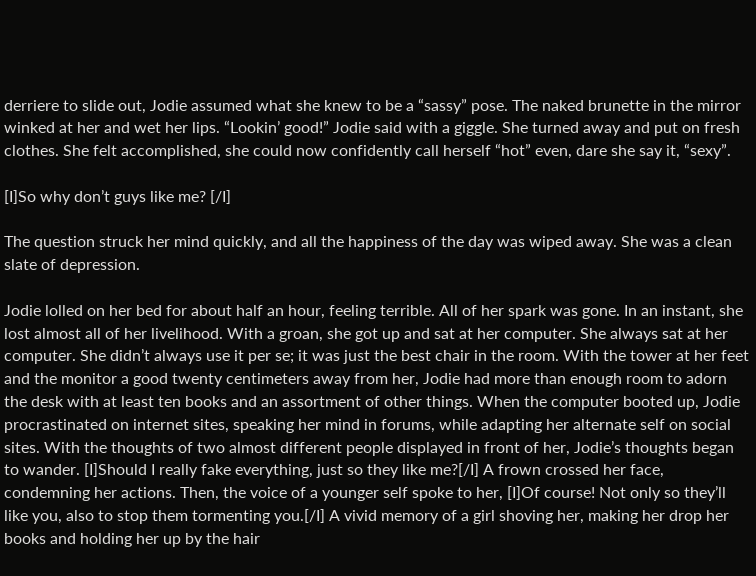derriere to slide out, Jodie assumed what she knew to be a “sassy” pose. The naked brunette in the mirror winked at her and wet her lips. “Lookin’ good!” Jodie said with a giggle. She turned away and put on fresh clothes. She felt accomplished, she could now confidently call herself “hot” even, dare she say it, “sexy”.

[I]So why don’t guys like me? [/I]

The question struck her mind quickly, and all the happiness of the day was wiped away. She was a clean slate of depression.

Jodie lolled on her bed for about half an hour, feeling terrible. All of her spark was gone. In an instant, she lost almost all of her livelihood. With a groan, she got up and sat at her computer. She always sat at her computer. She didn’t always use it per se; it was just the best chair in the room. With the tower at her feet and the monitor a good twenty centimeters away from her, Jodie had more than enough room to adorn the desk with at least ten books and an assortment of other things. When the computer booted up, Jodie procrastinated on internet sites, speaking her mind in forums, while adapting her alternate self on social sites. With the thoughts of two almost different people displayed in front of her, Jodie’s thoughts began to wander. [I]Should I really fake everything, just so they like me?[/I] A frown crossed her face, condemning her actions. Then, the voice of a younger self spoke to her, [I]Of course! Not only so they’ll like you, also to stop them tormenting you.[/I] A vivid memory of a girl shoving her, making her drop her books and holding her up by the hair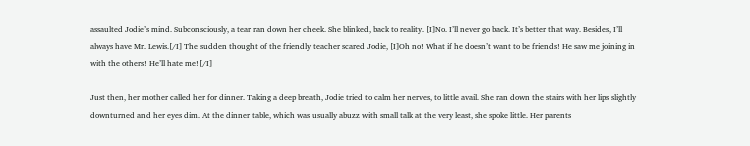assaulted Jodie’s mind. Subconsciously, a tear ran down her cheek. She blinked, back to reality. [I]No. I’ll never go back. It’s better that way. Besides, I’ll always have Mr. Lewis.[/I] The sudden thought of the friendly teacher scared Jodie, [I]Oh no! What if he doesn’t want to be friends! He saw me joining in with the others! He’ll hate me![/I]

Just then, her mother called her for dinner. Taking a deep breath, Jodie tried to calm her nerves, to little avail. She ran down the stairs with her lips slightly downturned and her eyes dim. At the dinner table, which was usually abuzz with small talk at the very least, she spoke little. Her parents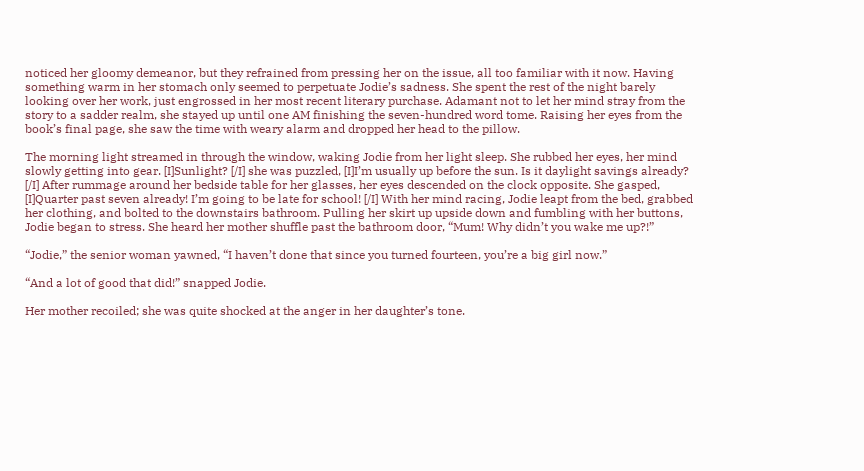noticed her gloomy demeanor, but they refrained from pressing her on the issue, all too familiar with it now. Having something warm in her stomach only seemed to perpetuate Jodie’s sadness. She spent the rest of the night barely looking over her work, just engrossed in her most recent literary purchase. Adamant not to let her mind stray from the story to a sadder realm, she stayed up until one AM finishing the seven-hundred word tome. Raising her eyes from the book’s final page, she saw the time with weary alarm and dropped her head to the pillow.

The morning light streamed in through the window, waking Jodie from her light sleep. She rubbed her eyes, her mind slowly getting into gear. [I]Sunlight? [/I] she was puzzled, [I]I’m usually up before the sun. Is it daylight savings already? [/I] After rummage around her bedside table for her glasses, her eyes descended on the clock opposite. She gasped, [I]Quarter past seven already! I’m going to be late for school! [/I] With her mind racing, Jodie leapt from the bed, grabbed her clothing, and bolted to the downstairs bathroom. Pulling her skirt up upside down and fumbling with her buttons, Jodie began to stress. She heard her mother shuffle past the bathroom door, “Mum! Why didn’t you wake me up?!”

“Jodie,” the senior woman yawned, “I haven’t done that since you turned fourteen, you’re a big girl now.”

“And a lot of good that did!” snapped Jodie.

Her mother recoiled; she was quite shocked at the anger in her daughter’s tone.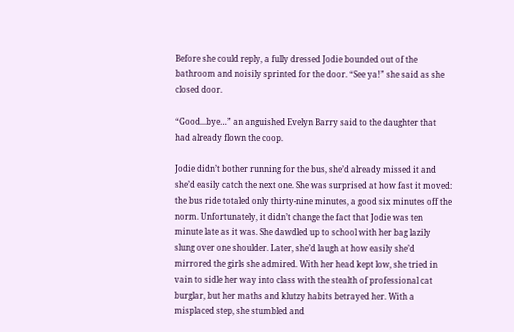Before she could reply, a fully dressed Jodie bounded out of the bathroom and noisily sprinted for the door. “See ya!” she said as she closed door.

“Good...bye…” an anguished Evelyn Barry said to the daughter that had already flown the coop.

Jodie didn’t bother running for the bus, she’d already missed it and she’d easily catch the next one. She was surprised at how fast it moved: the bus ride totaled only thirty-nine minutes, a good six minutes off the norm. Unfortunately, it didn’t change the fact that Jodie was ten minute late as it was. She dawdled up to school with her bag lazily slung over one shoulder. Later, she’d laugh at how easily she’d mirrored the girls she admired. With her head kept low, she tried in vain to sidle her way into class with the stealth of professional cat burglar, but her maths and klutzy habits betrayed her. With a misplaced step, she stumbled and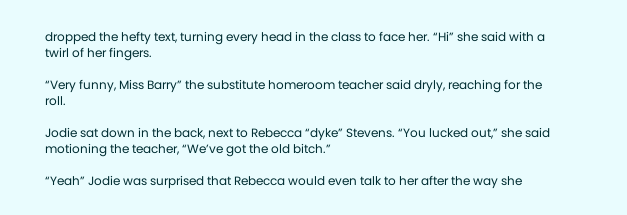dropped the hefty text, turning every head in the class to face her. “Hi” she said with a twirl of her fingers.

“Very funny, Miss Barry” the substitute homeroom teacher said dryly, reaching for the roll.

Jodie sat down in the back, next to Rebecca “dyke” Stevens. “You lucked out,” she said motioning the teacher, “We’ve got the old bitch.”

“Yeah” Jodie was surprised that Rebecca would even talk to her after the way she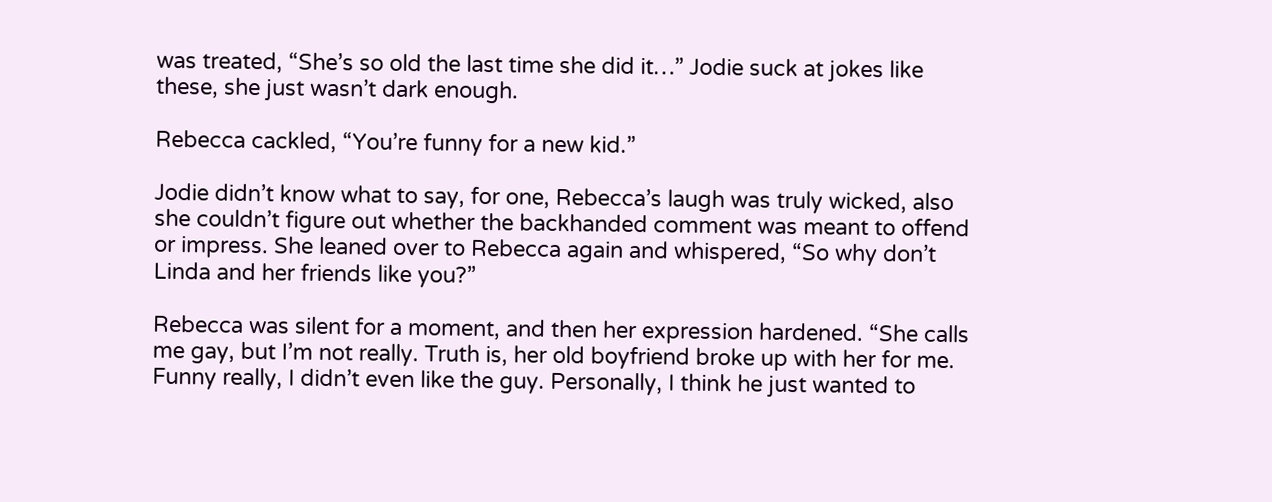was treated, “She’s so old the last time she did it…” Jodie suck at jokes like these, she just wasn’t dark enough.

Rebecca cackled, “You’re funny for a new kid.”

Jodie didn’t know what to say, for one, Rebecca’s laugh was truly wicked, also she couldn’t figure out whether the backhanded comment was meant to offend or impress. She leaned over to Rebecca again and whispered, “So why don’t Linda and her friends like you?”

Rebecca was silent for a moment, and then her expression hardened. “She calls me gay, but I’m not really. Truth is, her old boyfriend broke up with her for me. Funny really, I didn’t even like the guy. Personally, I think he just wanted to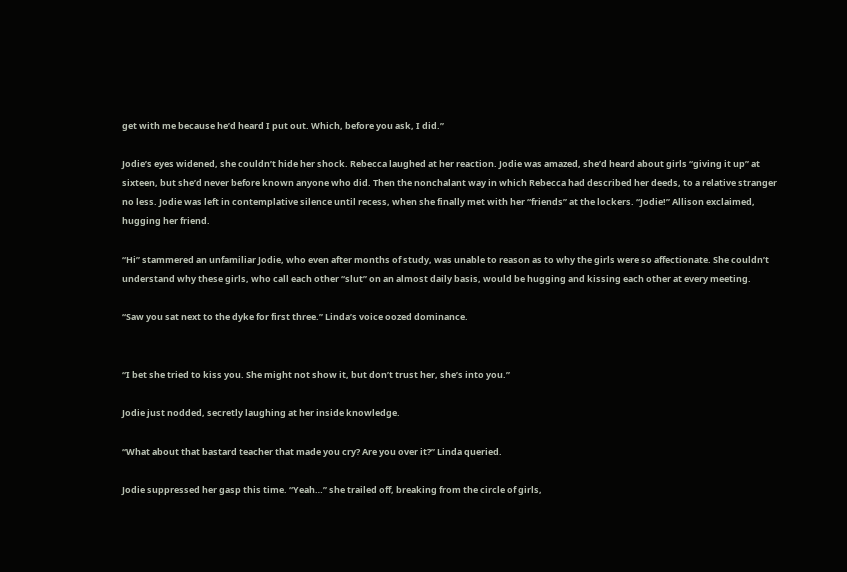get with me because he’d heard I put out. Which, before you ask, I did.”

Jodie’s eyes widened, she couldn’t hide her shock. Rebecca laughed at her reaction. Jodie was amazed, she’d heard about girls “giving it up” at sixteen, but she’d never before known anyone who did. Then the nonchalant way in which Rebecca had described her deeds, to a relative stranger no less. Jodie was left in contemplative silence until recess, when she finally met with her “friends” at the lockers. “Jodie!” Allison exclaimed, hugging her friend.

“Hi” stammered an unfamiliar Jodie, who even after months of study, was unable to reason as to why the girls were so affectionate. She couldn’t understand why these girls, who call each other “slut” on an almost daily basis, would be hugging and kissing each other at every meeting.

“Saw you sat next to the dyke for first three.” Linda’s voice oozed dominance.


“I bet she tried to kiss you. She might not show it, but don’t trust her, she’s into you.”

Jodie just nodded, secretly laughing at her inside knowledge.

“What about that bastard teacher that made you cry? Are you over it?” Linda queried.

Jodie suppressed her gasp this time. “Yeah…” she trailed off, breaking from the circle of girls,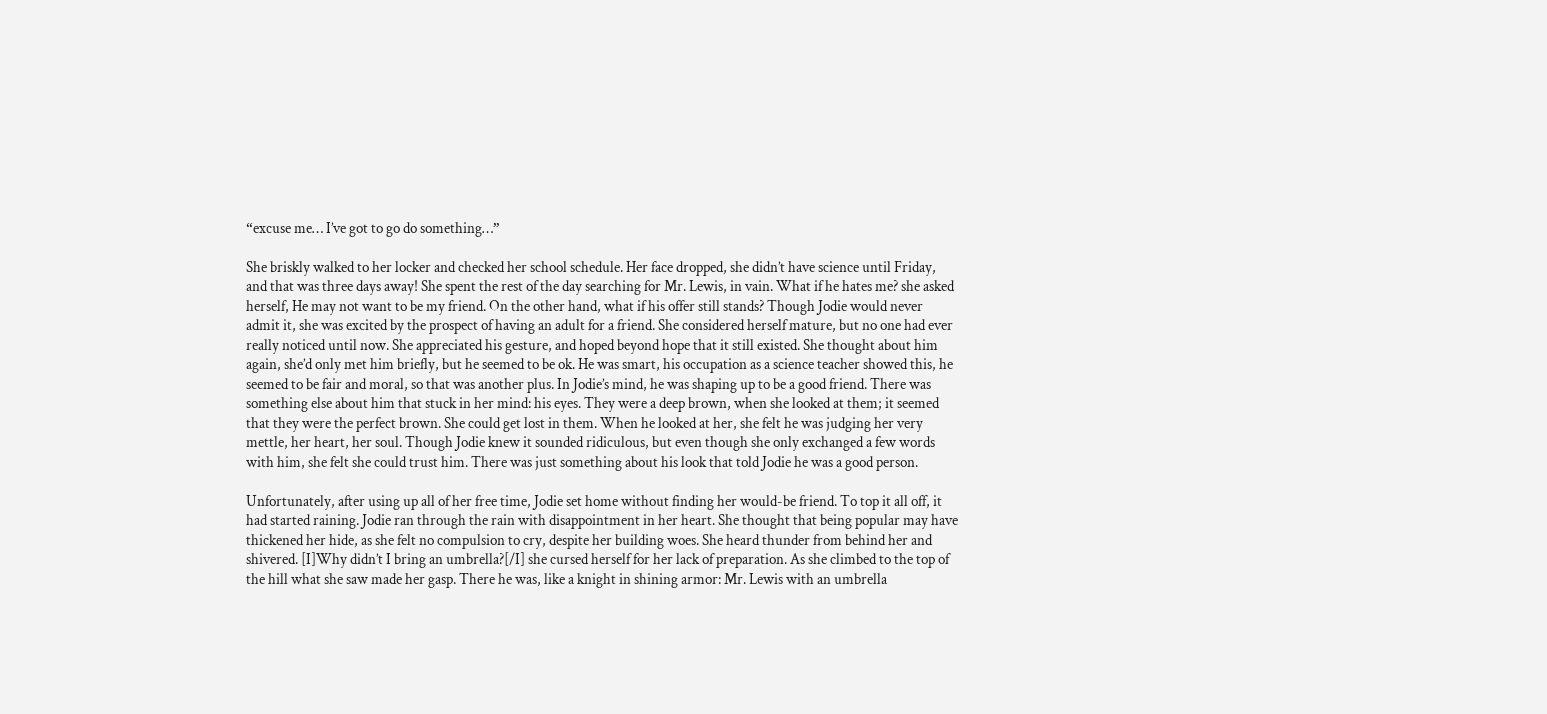“excuse me… I’ve got to go do something…”

She briskly walked to her locker and checked her school schedule. Her face dropped, she didn’t have science until Friday, and that was three days away! She spent the rest of the day searching for Mr. Lewis, in vain. What if he hates me? she asked herself, He may not want to be my friend. On the other hand, what if his offer still stands? Though Jodie would never admit it, she was excited by the prospect of having an adult for a friend. She considered herself mature, but no one had ever really noticed until now. She appreciated his gesture, and hoped beyond hope that it still existed. She thought about him again, she’d only met him briefly, but he seemed to be ok. He was smart, his occupation as a science teacher showed this, he seemed to be fair and moral, so that was another plus. In Jodie’s mind, he was shaping up to be a good friend. There was something else about him that stuck in her mind: his eyes. They were a deep brown, when she looked at them; it seemed that they were the perfect brown. She could get lost in them. When he looked at her, she felt he was judging her very mettle, her heart, her soul. Though Jodie knew it sounded ridiculous, but even though she only exchanged a few words with him, she felt she could trust him. There was just something about his look that told Jodie he was a good person.

Unfortunately, after using up all of her free time, Jodie set home without finding her would-be friend. To top it all off, it had started raining. Jodie ran through the rain with disappointment in her heart. She thought that being popular may have thickened her hide, as she felt no compulsion to cry, despite her building woes. She heard thunder from behind her and shivered. [I]Why didn’t I bring an umbrella?[/I] she cursed herself for her lack of preparation. As she climbed to the top of the hill what she saw made her gasp. There he was, like a knight in shining armor: Mr. Lewis with an umbrella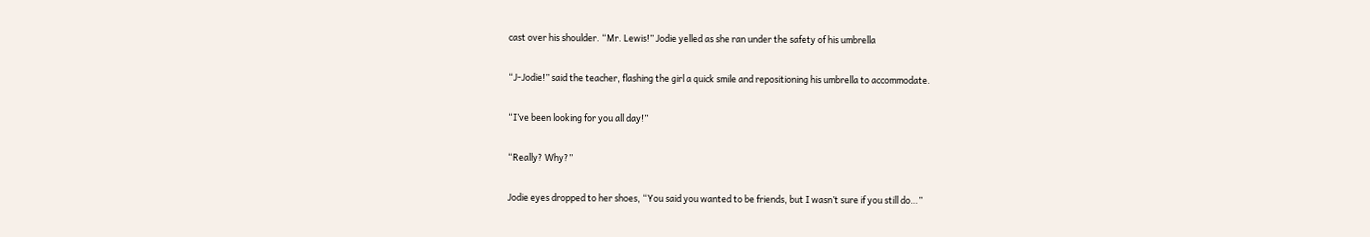cast over his shoulder. “Mr. Lewis!” Jodie yelled as she ran under the safety of his umbrella

“J-Jodie!” said the teacher, flashing the girl a quick smile and repositioning his umbrella to accommodate.

“I’ve been looking for you all day!”

“Really? Why?”

Jodie eyes dropped to her shoes, “You said you wanted to be friends, but I wasn’t sure if you still do…”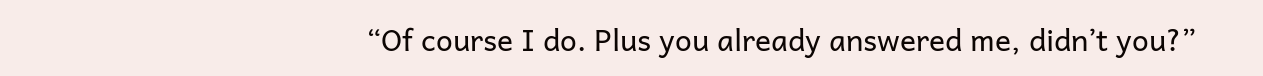“Of course I do. Plus you already answered me, didn’t you?”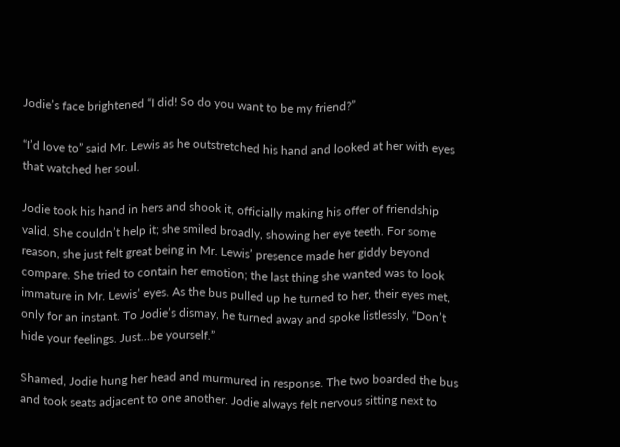Jodie’s face brightened “I did! So do you want to be my friend?”

“I’d love to” said Mr. Lewis as he outstretched his hand and looked at her with eyes that watched her soul.

Jodie took his hand in hers and shook it, officially making his offer of friendship valid. She couldn’t help it; she smiled broadly, showing her eye teeth. For some reason, she just felt great being in Mr. Lewis’ presence made her giddy beyond compare. She tried to contain her emotion; the last thing she wanted was to look immature in Mr. Lewis’ eyes. As the bus pulled up he turned to her, their eyes met, only for an instant. To Jodie’s dismay, he turned away and spoke listlessly, “Don’t hide your feelings. Just…be yourself.”

Shamed, Jodie hung her head and murmured in response. The two boarded the bus and took seats adjacent to one another. Jodie always felt nervous sitting next to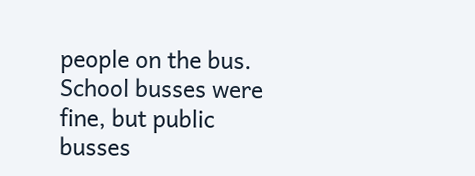people on the bus. School busses were fine, but public busses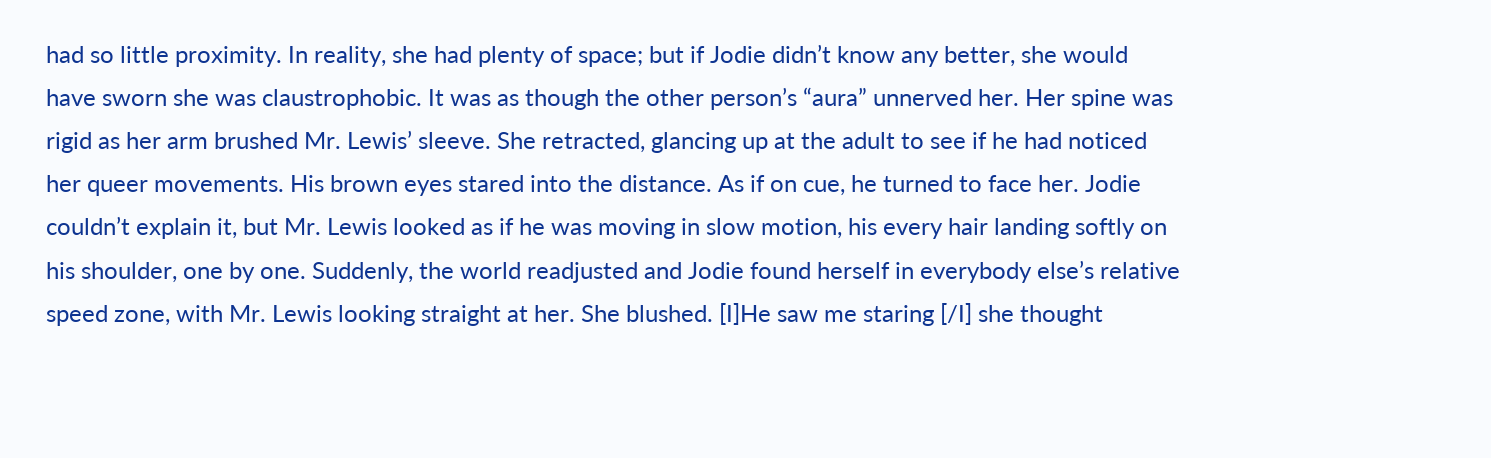had so little proximity. In reality, she had plenty of space; but if Jodie didn’t know any better, she would have sworn she was claustrophobic. It was as though the other person’s “aura” unnerved her. Her spine was rigid as her arm brushed Mr. Lewis’ sleeve. She retracted, glancing up at the adult to see if he had noticed her queer movements. His brown eyes stared into the distance. As if on cue, he turned to face her. Jodie couldn’t explain it, but Mr. Lewis looked as if he was moving in slow motion, his every hair landing softly on his shoulder, one by one. Suddenly, the world readjusted and Jodie found herself in everybody else’s relative speed zone, with Mr. Lewis looking straight at her. She blushed. [I]He saw me staring [/I] she thought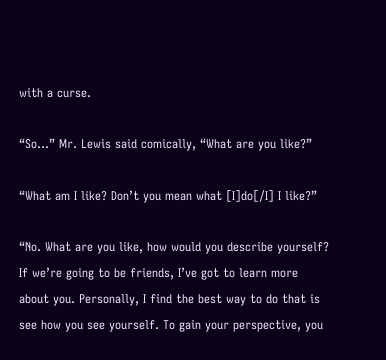with a curse.

“So…” Mr. Lewis said comically, “What are you like?”

“What am I like? Don’t you mean what [I]do[/I] I like?”

“No. What are you like, how would you describe yourself? If we’re going to be friends, I’ve got to learn more about you. Personally, I find the best way to do that is see how you see yourself. To gain your perspective, you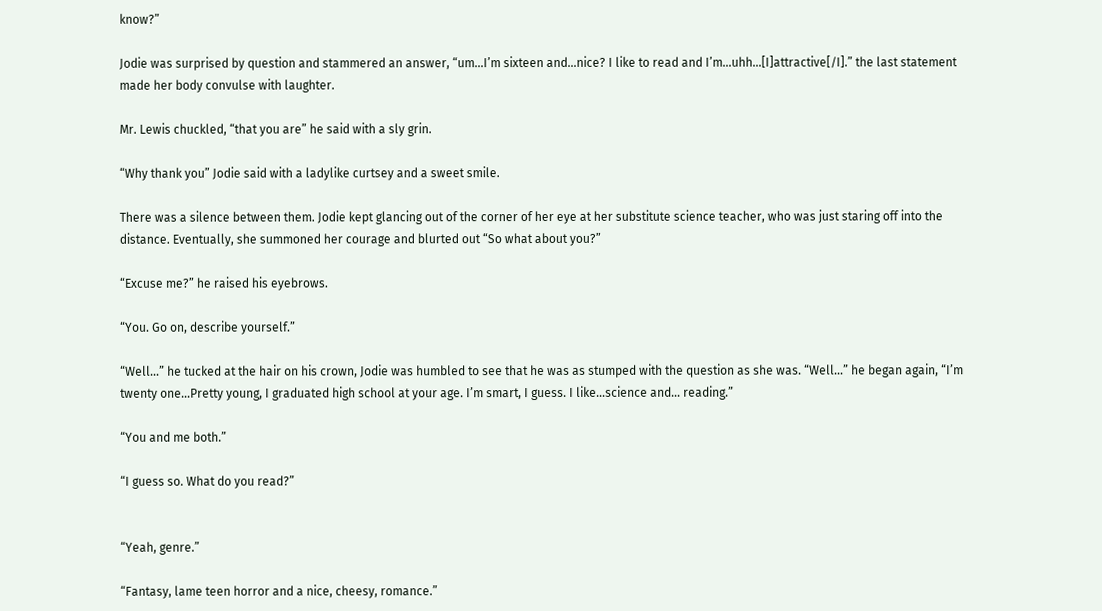know?”

Jodie was surprised by question and stammered an answer, “um…I’m sixteen and…nice? I like to read and I’m…uhh…[I]attractive[/I].” the last statement made her body convulse with laughter.

Mr. Lewis chuckled, “that you are” he said with a sly grin.

“Why thank you” Jodie said with a ladylike curtsey and a sweet smile.

There was a silence between them. Jodie kept glancing out of the corner of her eye at her substitute science teacher, who was just staring off into the distance. Eventually, she summoned her courage and blurted out “So what about you?”

“Excuse me?” he raised his eyebrows.

“You. Go on, describe yourself.”

“Well…” he tucked at the hair on his crown, Jodie was humbled to see that he was as stumped with the question as she was. “Well…” he began again, “I’m twenty one…Pretty young, I graduated high school at your age. I’m smart, I guess. I like…science and… reading.”

“You and me both.”

“I guess so. What do you read?”


“Yeah, genre.”

“Fantasy, lame teen horror and a nice, cheesy, romance.”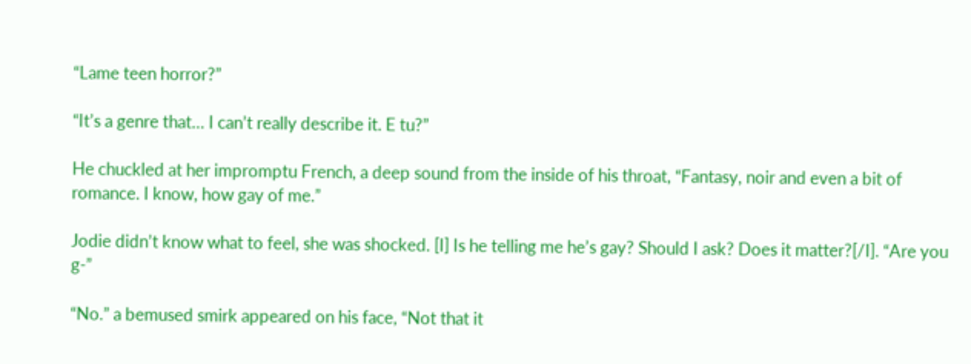“Lame teen horror?”

“It’s a genre that… I can’t really describe it. E tu?”

He chuckled at her impromptu French, a deep sound from the inside of his throat, “Fantasy, noir and even a bit of romance. I know, how gay of me.”

Jodie didn’t know what to feel, she was shocked. [I] Is he telling me he’s gay? Should I ask? Does it matter?[/I]. “Are you g-”

“No.” a bemused smirk appeared on his face, “Not that it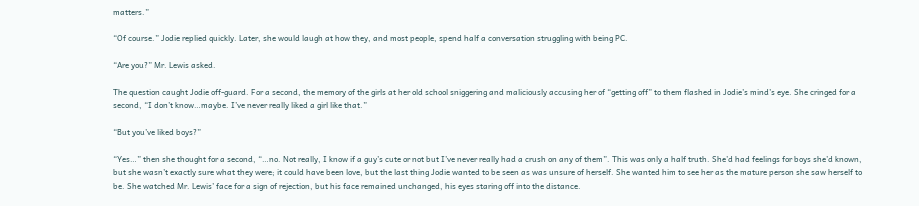matters.”

“Of course.” Jodie replied quickly. Later, she would laugh at how they, and most people, spend half a conversation struggling with being PC.

“Are you?” Mr. Lewis asked.

The question caught Jodie off-guard. For a second, the memory of the girls at her old school sniggering and maliciously accusing her of “getting off” to them flashed in Jodie’s mind’s eye. She cringed for a second, “I don’t know…maybe. I’ve never really liked a girl like that.”

“But you’ve liked boys?”

“Yes…” then she thought for a second, “…no. Not really, I know if a guy’s cute or not but I’ve never really had a crush on any of them”. This was only a half truth. She’d had feelings for boys she’d known, but she wasn’t exactly sure what they were; it could have been love, but the last thing Jodie wanted to be seen as was unsure of herself. She wanted him to see her as the mature person she saw herself to be. She watched Mr. Lewis’ face for a sign of rejection, but his face remained unchanged, his eyes staring off into the distance.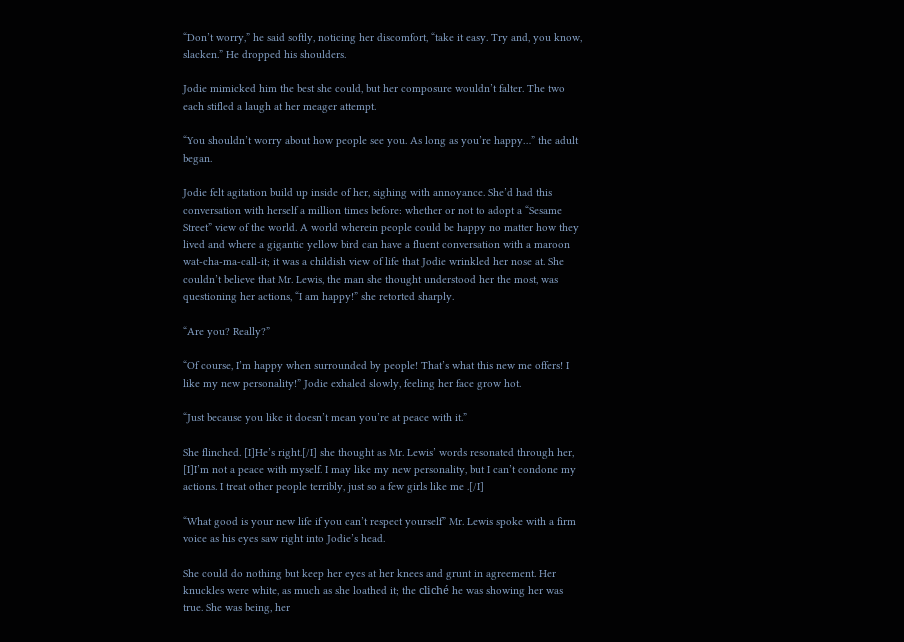“Don’t worry,” he said softly, noticing her discomfort, “take it easy. Try and, you know, slacken.” He dropped his shoulders.

Jodie mimicked him the best she could, but her composure wouldn’t falter. The two each stifled a laugh at her meager attempt.

“You shouldn’t worry about how people see you. As long as you’re happy…” the adult began.

Jodie felt agitation build up inside of her, sighing with annoyance. She’d had this conversation with herself a million times before: whether or not to adopt a “Sesame Street” view of the world. A world wherein people could be happy no matter how they lived and where a gigantic yellow bird can have a fluent conversation with a maroon wat-cha-ma-call-it; it was a childish view of life that Jodie wrinkled her nose at. She couldn’t believe that Mr. Lewis, the man she thought understood her the most, was questioning her actions, “I am happy!” she retorted sharply.

“Are you? Really?”

“Of course, I’m happy when surrounded by people! That’s what this new me offers! I like my new personality!” Jodie exhaled slowly, feeling her face grow hot.

“Just because you like it doesn’t mean you’re at peace with it.”

She flinched. [I]He’s right.[/I] she thought as Mr. Lewis’ words resonated through her, [I]I’m not a peace with myself. I may like my new personality, but I can’t condone my actions. I treat other people terribly, just so a few girls like me .[/I]

“What good is your new life if you can’t respect yourself” Mr. Lewis spoke with a firm voice as his eyes saw right into Jodie’s head.

She could do nothing but keep her eyes at her knees and grunt in agreement. Her knuckles were white, as much as she loathed it; the cliché he was showing her was true. She was being, her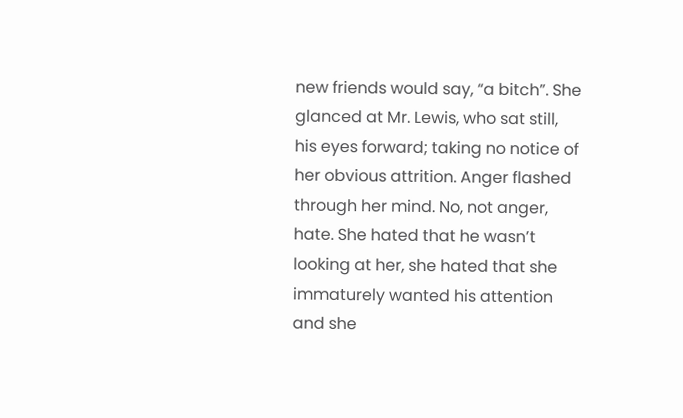new friends would say, “a bitch”. She glanced at Mr. Lewis, who sat still, his eyes forward; taking no notice of her obvious attrition. Anger flashed through her mind. No, not anger, hate. She hated that he wasn’t looking at her, she hated that she immaturely wanted his attention and she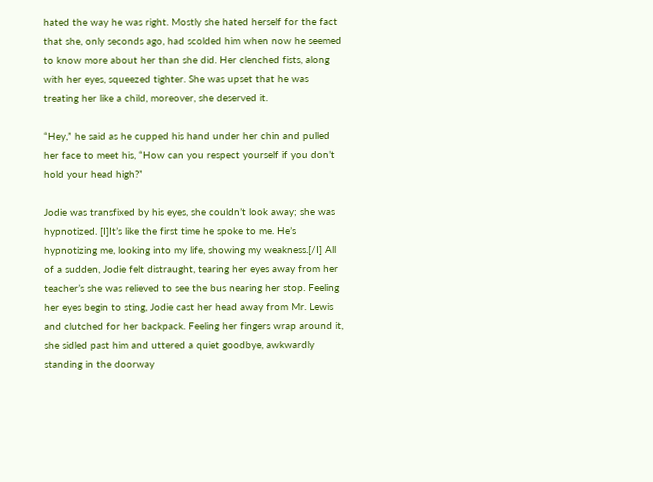hated the way he was right. Mostly she hated herself for the fact that she, only seconds ago, had scolded him when now he seemed to know more about her than she did. Her clenched fists, along with her eyes, squeezed tighter. She was upset that he was treating her like a child, moreover, she deserved it.

“Hey,” he said as he cupped his hand under her chin and pulled her face to meet his, “How can you respect yourself if you don’t hold your head high?”

Jodie was transfixed by his eyes, she couldn’t look away; she was hypnotized. [I]It’s like the first time he spoke to me. He’s hypnotizing me, looking into my life, showing my weakness.[/I] All of a sudden, Jodie felt distraught, tearing her eyes away from her teacher’s she was relieved to see the bus nearing her stop. Feeling her eyes begin to sting, Jodie cast her head away from Mr. Lewis and clutched for her backpack. Feeling her fingers wrap around it, she sidled past him and uttered a quiet goodbye, awkwardly standing in the doorway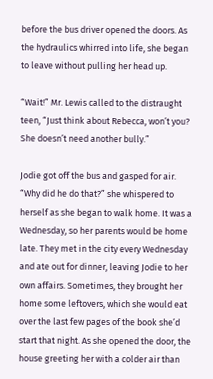before the bus driver opened the doors. As the hydraulics whirred into life, she began to leave without pulling her head up.

“Wait!” Mr. Lewis called to the distraught teen, “Just think about Rebecca, won’t you? She doesn’t need another bully.”

Jodie got off the bus and gasped for air. “Why did he do that?” she whispered to herself as she began to walk home. It was a Wednesday, so her parents would be home late. They met in the city every Wednesday and ate out for dinner, leaving Jodie to her own affairs. Sometimes, they brought her home some leftovers, which she would eat over the last few pages of the book she’d start that night. As she opened the door, the house greeting her with a colder air than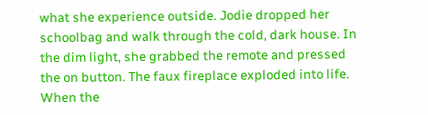what she experience outside. Jodie dropped her schoolbag and walk through the cold, dark house. In the dim light, she grabbed the remote and pressed the on button. The faux fireplace exploded into life. When the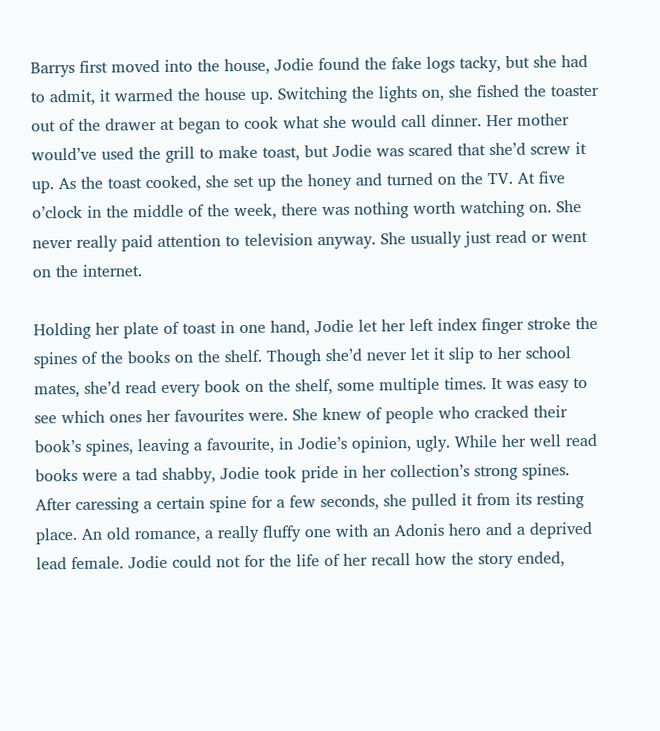Barrys first moved into the house, Jodie found the fake logs tacky, but she had to admit, it warmed the house up. Switching the lights on, she fished the toaster out of the drawer at began to cook what she would call dinner. Her mother would’ve used the grill to make toast, but Jodie was scared that she’d screw it up. As the toast cooked, she set up the honey and turned on the TV. At five o’clock in the middle of the week, there was nothing worth watching on. She never really paid attention to television anyway. She usually just read or went on the internet.

Holding her plate of toast in one hand, Jodie let her left index finger stroke the spines of the books on the shelf. Though she’d never let it slip to her school mates, she’d read every book on the shelf, some multiple times. It was easy to see which ones her favourites were. She knew of people who cracked their book’s spines, leaving a favourite, in Jodie’s opinion, ugly. While her well read books were a tad shabby, Jodie took pride in her collection’s strong spines. After caressing a certain spine for a few seconds, she pulled it from its resting place. An old romance, a really fluffy one with an Adonis hero and a deprived lead female. Jodie could not for the life of her recall how the story ended,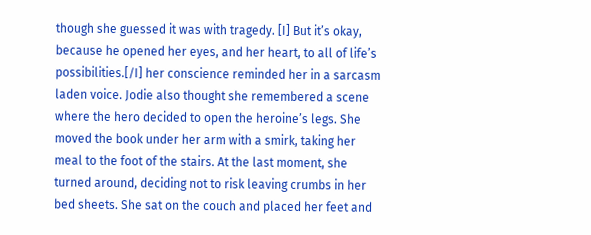though she guessed it was with tragedy. [I] But it’s okay, because he opened her eyes, and her heart, to all of life’s possibilities.[/I] her conscience reminded her in a sarcasm laden voice. Jodie also thought she remembered a scene where the hero decided to open the heroine’s legs. She moved the book under her arm with a smirk, taking her meal to the foot of the stairs. At the last moment, she turned around, deciding not to risk leaving crumbs in her bed sheets. She sat on the couch and placed her feet and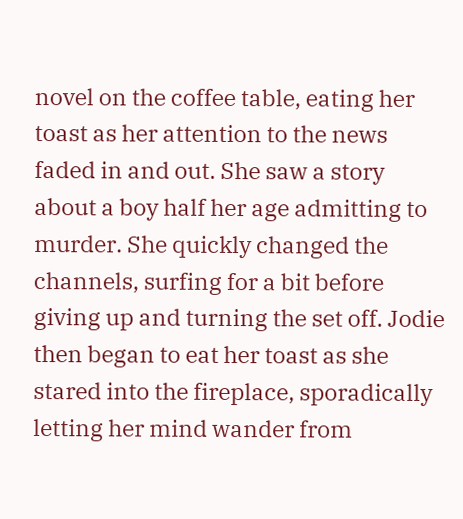novel on the coffee table, eating her toast as her attention to the news faded in and out. She saw a story about a boy half her age admitting to murder. She quickly changed the channels, surfing for a bit before giving up and turning the set off. Jodie then began to eat her toast as she stared into the fireplace, sporadically letting her mind wander from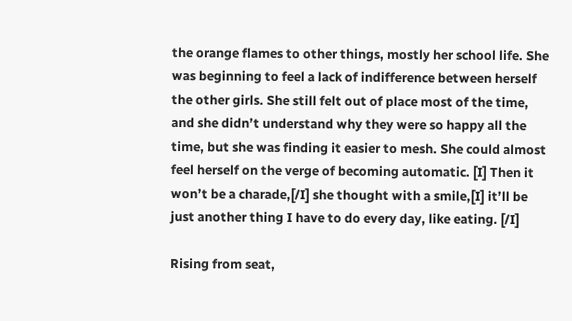the orange flames to other things, mostly her school life. She was beginning to feel a lack of indifference between herself the other girls. She still felt out of place most of the time, and she didn’t understand why they were so happy all the time, but she was finding it easier to mesh. She could almost feel herself on the verge of becoming automatic. [I] Then it won’t be a charade,[/I] she thought with a smile,[I] it’ll be just another thing I have to do every day, like eating. [/I]

Rising from seat,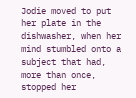Jodie moved to put her plate in the dishwasher, when her mind stumbled onto a subject that had, more than once, stopped her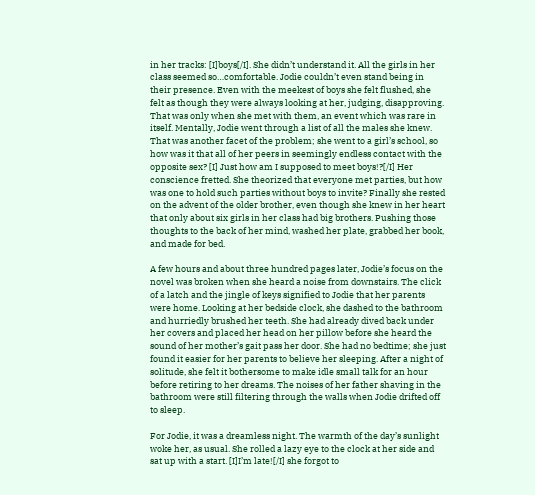in her tracks: [I]boys[/I]. She didn’t understand it. All the girls in her class seemed so…comfortable. Jodie couldn’t even stand being in their presence. Even with the meekest of boys she felt flushed, she felt as though they were always looking at her, judging, disapproving. That was only when she met with them, an event which was rare in itself. Mentally, Jodie went through a list of all the males she knew. That was another facet of the problem; she went to a girl’s school, so how was it that all of her peers in seemingly endless contact with the opposite sex? [I] Just how am I supposed to meet boys!?[/I] Her conscience fretted. She theorized that everyone met parties, but how was one to hold such parties without boys to invite? Finally she rested on the advent of the older brother, even though she knew in her heart that only about six girls in her class had big brothers. Pushing those thoughts to the back of her mind, washed her plate, grabbed her book, and made for bed.

A few hours and about three hundred pages later, Jodie’s focus on the novel was broken when she heard a noise from downstairs. The click of a latch and the jingle of keys signified to Jodie that her parents were home. Looking at her bedside clock, she dashed to the bathroom and hurriedly brushed her teeth. She had already dived back under her covers and placed her head on her pillow before she heard the sound of her mother’s gait pass her door. She had no bedtime; she just found it easier for her parents to believe her sleeping. After a night of solitude, she felt it bothersome to make idle small talk for an hour before retiring to her dreams. The noises of her father shaving in the bathroom were still filtering through the walls when Jodie drifted off to sleep.

For Jodie, it was a dreamless night. The warmth of the day’s sunlight woke her, as usual. She rolled a lazy eye to the clock at her side and sat up with a start. [I]I’m late![/I] she forgot to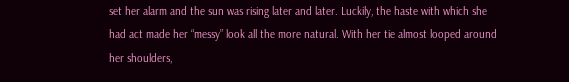set her alarm and the sun was rising later and later. Luckily, the haste with which she had act made her “messy” look all the more natural. With her tie almost looped around her shoulders,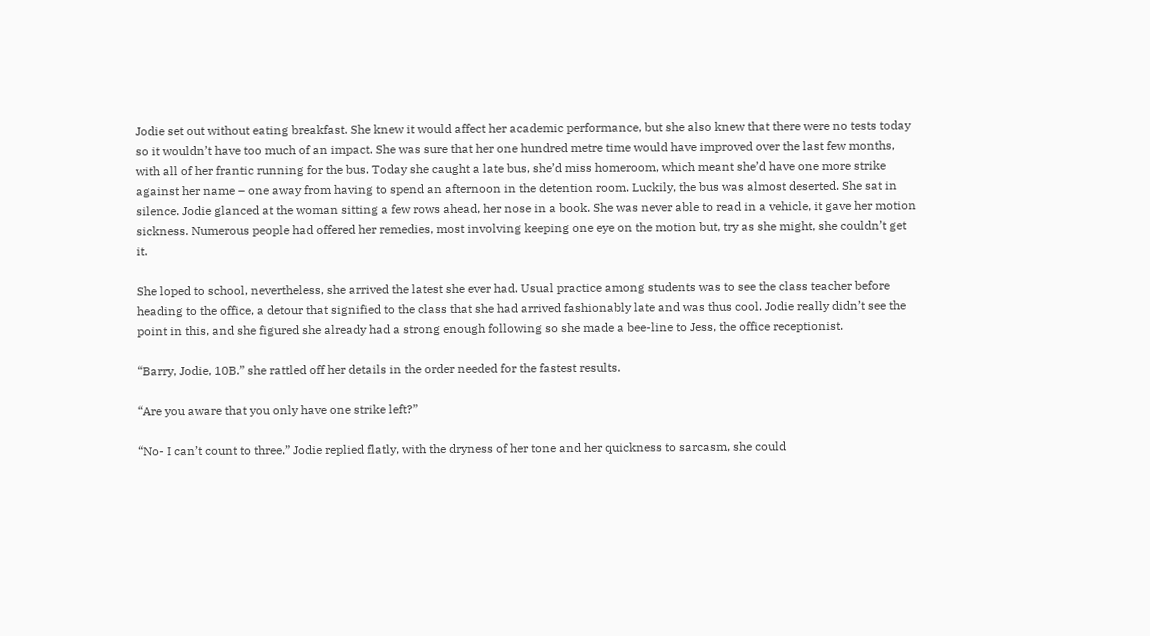Jodie set out without eating breakfast. She knew it would affect her academic performance, but she also knew that there were no tests today so it wouldn’t have too much of an impact. She was sure that her one hundred metre time would have improved over the last few months, with all of her frantic running for the bus. Today she caught a late bus, she’d miss homeroom, which meant she’d have one more strike against her name – one away from having to spend an afternoon in the detention room. Luckily, the bus was almost deserted. She sat in silence. Jodie glanced at the woman sitting a few rows ahead, her nose in a book. She was never able to read in a vehicle, it gave her motion sickness. Numerous people had offered her remedies, most involving keeping one eye on the motion but, try as she might, she couldn’t get it.

She loped to school, nevertheless, she arrived the latest she ever had. Usual practice among students was to see the class teacher before heading to the office, a detour that signified to the class that she had arrived fashionably late and was thus cool. Jodie really didn’t see the point in this, and she figured she already had a strong enough following so she made a bee-line to Jess, the office receptionist.

“Barry, Jodie, 10B.” she rattled off her details in the order needed for the fastest results.

“Are you aware that you only have one strike left?”

“No- I can’t count to three.” Jodie replied flatly, with the dryness of her tone and her quickness to sarcasm, she could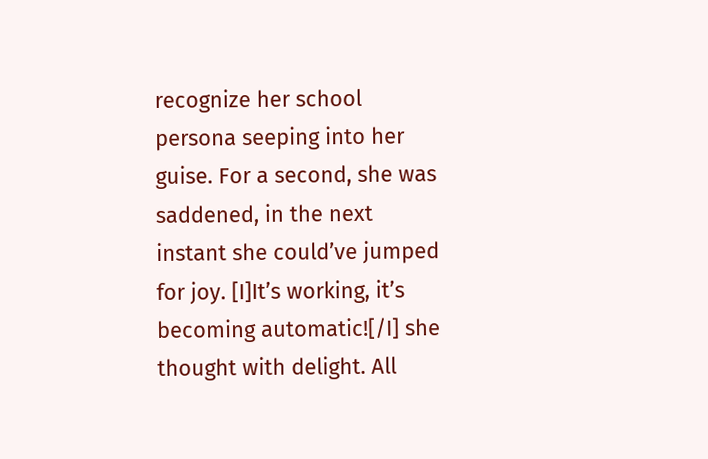recognize her school persona seeping into her guise. For a second, she was saddened, in the next instant she could’ve jumped for joy. [I]It’s working, it’s becoming automatic![/I] she thought with delight. All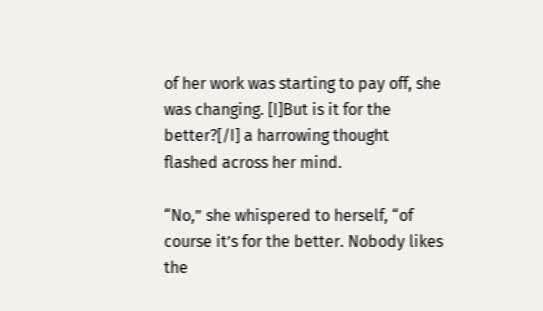of her work was starting to pay off, she was changing. [I]But is it for the better?[/I] a harrowing thought flashed across her mind.

“No,” she whispered to herself, “of course it’s for the better. Nobody likes the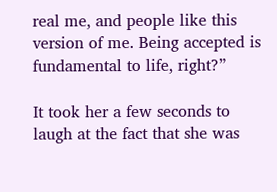real me, and people like this version of me. Being accepted is fundamental to life, right?”

It took her a few seconds to laugh at the fact that she was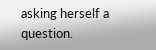asking herself a question.